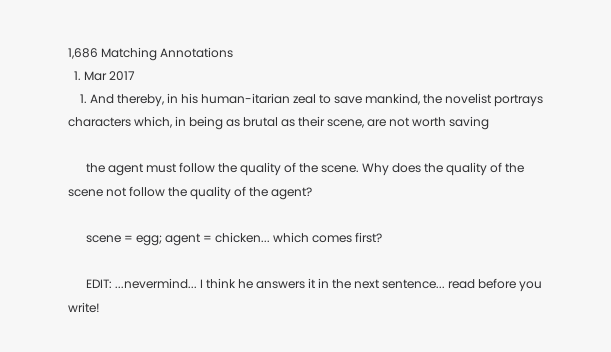1,686 Matching Annotations
  1. Mar 2017
    1. And thereby, in his human-itarian zeal to save mankind, the novelist portrays characters which, in being as brutal as their scene, are not worth saving

      the agent must follow the quality of the scene. Why does the quality of the scene not follow the quality of the agent?

      scene = egg; agent = chicken... which comes first?

      EDIT: ...nevermind... I think he answers it in the next sentence... read before you write!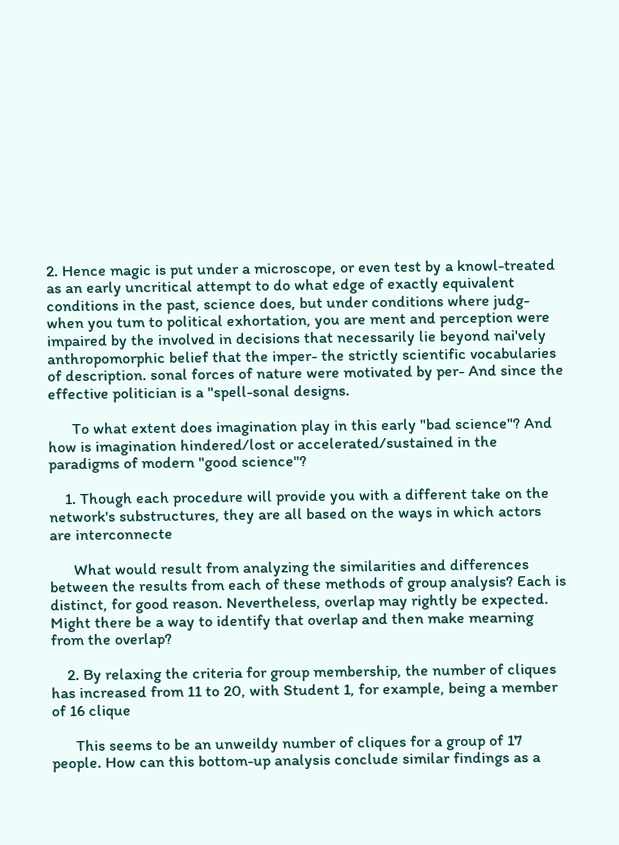2. Hence magic is put under a microscope, or even test by a knowl-treated as an early uncritical attempt to do what edge of exactly equivalent conditions in the past, science does, but under conditions where judg- when you tum to political exhortation, you are ment and perception were impaired by the involved in decisions that necessarily lie beyond nai'vely anthropomorphic belief that the imper- the strictly scientific vocabularies of description. sonal forces of nature were motivated by per- And since the effective politician is a "spell-sonal designs.

      To what extent does imagination play in this early "bad science"? And how is imagination hindered/lost or accelerated/sustained in the paradigms of modern "good science"?

    1. Though each procedure will provide you with a different take on the network's substructures, they are all based on the ways in which actors are interconnecte

      What would result from analyzing the similarities and differences between the results from each of these methods of group analysis? Each is distinct, for good reason. Nevertheless, overlap may rightly be expected. Might there be a way to identify that overlap and then make mearning from the overlap?

    2. By relaxing the criteria for group membership, the number of cliques has increased from 11 to 20, with Student 1, for example, being a member of 16 clique

      This seems to be an unweildy number of cliques for a group of 17 people. How can this bottom-up analysis conclude similar findings as a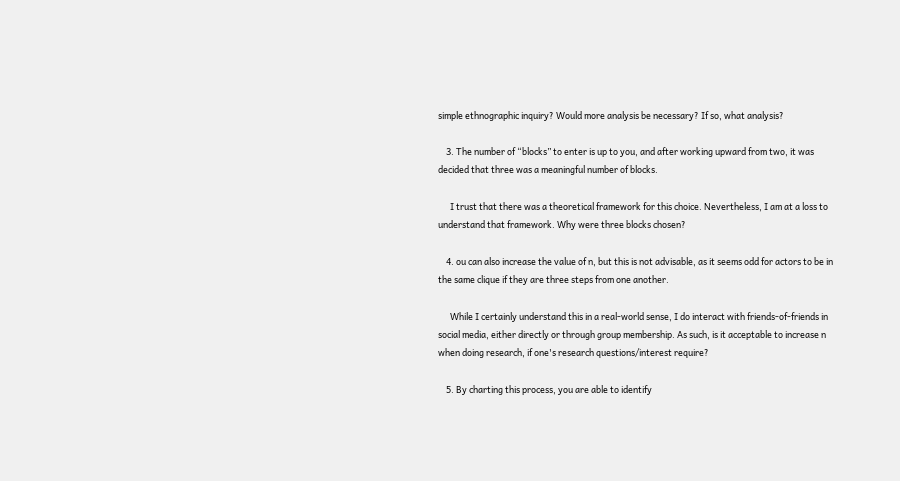simple ethnographic inquiry? Would more analysis be necessary? If so, what analysis?

    3. The number of “blocks” to enter is up to you, and after working upward from two, it was decided that three was a meaningful number of blocks.

      I trust that there was a theoretical framework for this choice. Nevertheless, I am at a loss to understand that framework. Why were three blocks chosen?

    4. ou can also increase the value of n, but this is not advisable, as it seems odd for actors to be in the same clique if they are three steps from one another.

      While I certainly understand this in a real-world sense, I do interact with friends-of-friends in social media, either directly or through group membership. As such, is it acceptable to increase n when doing research, if one's research questions/interest require?

    5. By charting this process, you are able to identify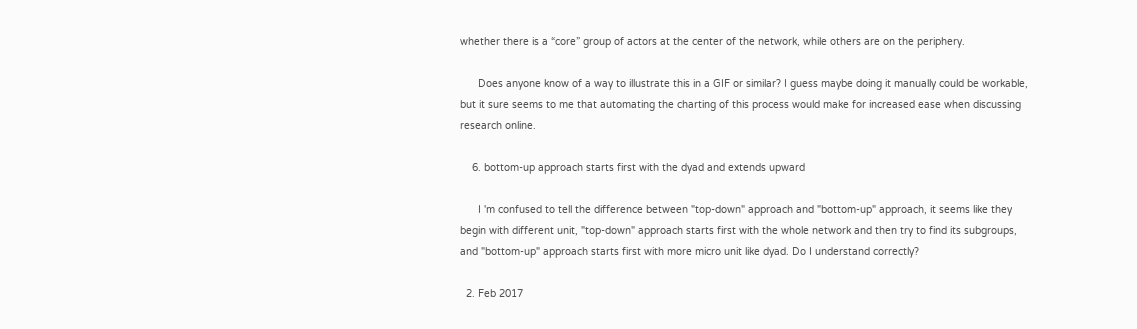whether there is a “core” group of actors at the center of the network, while others are on the periphery.

      Does anyone know of a way to illustrate this in a GIF or similar? I guess maybe doing it manually could be workable, but it sure seems to me that automating the charting of this process would make for increased ease when discussing research online.

    6. bottom-up approach starts first with the dyad and extends upward

      I 'm confused to tell the difference between "top-down" approach and "bottom-up" approach, it seems like they begin with different unit, "top-down" approach starts first with the whole network and then try to find its subgroups, and "bottom-up" approach starts first with more micro unit like dyad. Do I understand correctly?

  2. Feb 2017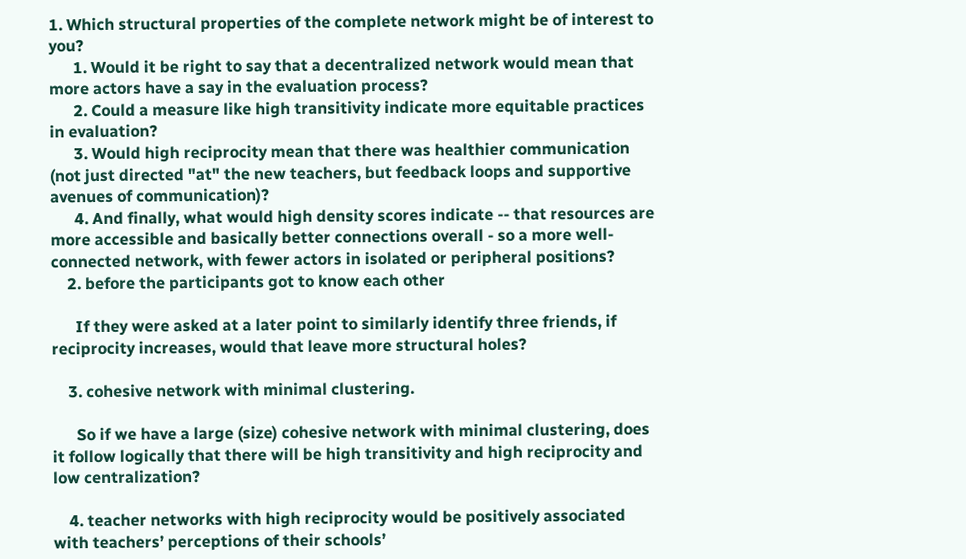1. Which structural properties of the complete network might be of interest to you?
      1. Would it be right to say that a decentralized network would mean that more actors have a say in the evaluation process?
      2. Could a measure like high transitivity indicate more equitable practices in evaluation?
      3. Would high reciprocity mean that there was healthier communication (not just directed "at" the new teachers, but feedback loops and supportive avenues of communication)?
      4. And finally, what would high density scores indicate -- that resources are more accessible and basically better connections overall - so a more well-connected network, with fewer actors in isolated or peripheral positions?
    2. before the participants got to know each other

      If they were asked at a later point to similarly identify three friends, if reciprocity increases, would that leave more structural holes?

    3. cohesive network with minimal clustering.

      So if we have a large (size) cohesive network with minimal clustering, does it follow logically that there will be high transitivity and high reciprocity and low centralization?

    4. teacher networks with high reciprocity would be positively associated with teachers’ perceptions of their schools’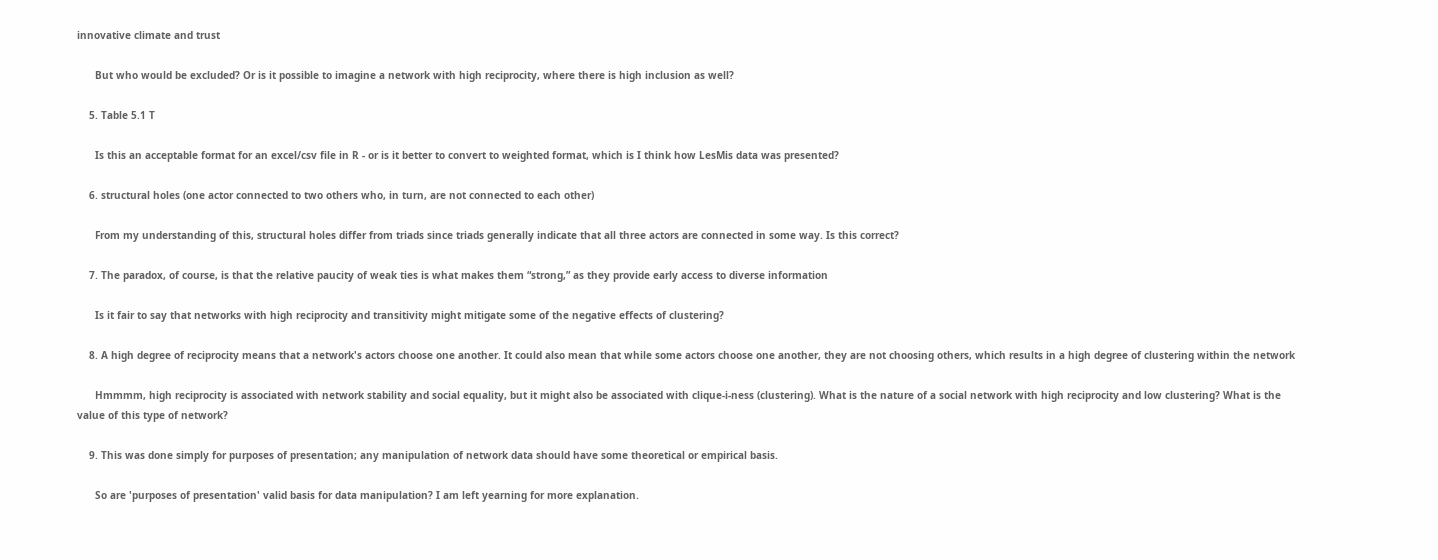innovative climate and trust

      But who would be excluded? Or is it possible to imagine a network with high reciprocity, where there is high inclusion as well?

    5. Table 5.1 T

      Is this an acceptable format for an excel/csv file in R - or is it better to convert to weighted format, which is I think how LesMis data was presented?

    6. structural holes (one actor connected to two others who, in turn, are not connected to each other)

      From my understanding of this, structural holes differ from triads since triads generally indicate that all three actors are connected in some way. Is this correct?

    7. The paradox, of course, is that the relative paucity of weak ties is what makes them “strong,” as they provide early access to diverse information

      Is it fair to say that networks with high reciprocity and transitivity might mitigate some of the negative effects of clustering?

    8. A high degree of reciprocity means that a network's actors choose one another. It could also mean that while some actors choose one another, they are not choosing others, which results in a high degree of clustering within the network

      Hmmmm, high reciprocity is associated with network stability and social equality, but it might also be associated with clique-i-ness (clustering). What is the nature of a social network with high reciprocity and low clustering? What is the value of this type of network?

    9. This was done simply for purposes of presentation; any manipulation of network data should have some theoretical or empirical basis.

      So are 'purposes of presentation' valid basis for data manipulation? I am left yearning for more explanation.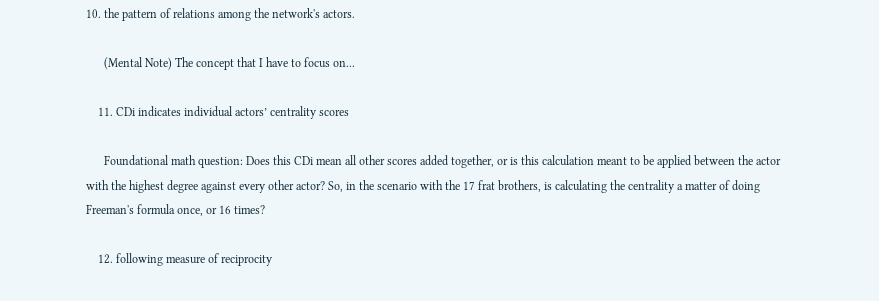10. the pattern of relations among the network's actors.

      (Mental Note) The concept that I have to focus on...

    11. CDi indicates individual actors’ centrality scores

      Foundational math question: Does this CDi mean all other scores added together, or is this calculation meant to be applied between the actor with the highest degree against every other actor? So, in the scenario with the 17 frat brothers, is calculating the centrality a matter of doing Freeman's formula once, or 16 times?

    12. following measure of reciprocity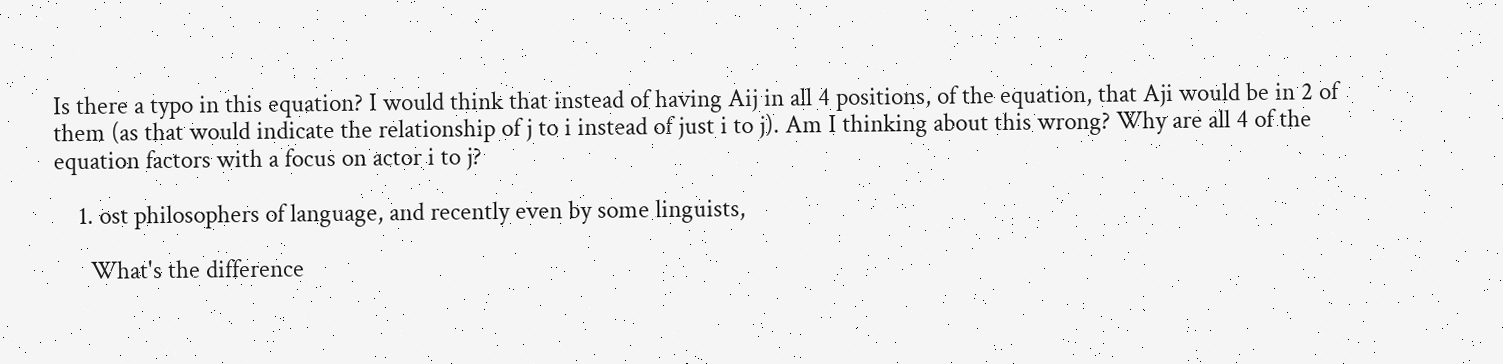Is there a typo in this equation? I would think that instead of having Aij in all 4 positions, of the equation, that Aji would be in 2 of them (as that would indicate the relationship of j to i instead of just i to j). Am I thinking about this wrong? Why are all 4 of the equation factors with a focus on actor i to j?

    1. ost philosophers of language, and recently even by some linguists,

      What's the difference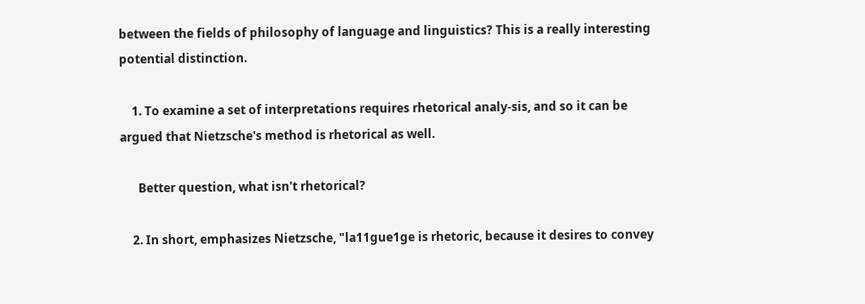between the fields of philosophy of language and linguistics? This is a really interesting potential distinction.

    1. To examine a set of interpretations requires rhetorical analy-sis, and so it can be argued that Nietzsche's method is rhetorical as well.

      Better question, what isn't rhetorical?

    2. In short, emphasizes Nietzsche, "la11gue1ge is rhetoric, because it desires to convey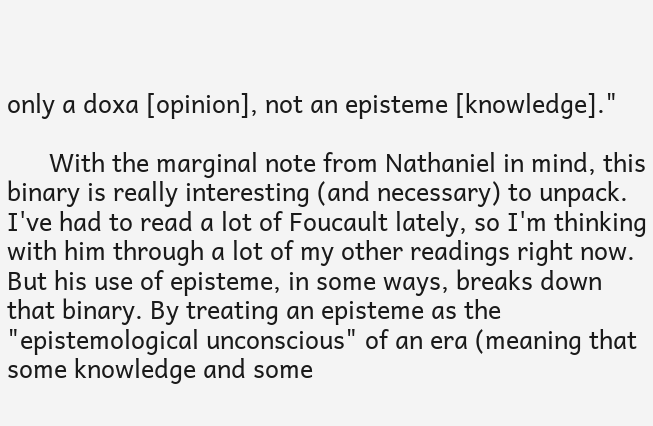only a doxa [opinion], not an episteme [knowledge]."

      With the marginal note from Nathaniel in mind, this binary is really interesting (and necessary) to unpack. I've had to read a lot of Foucault lately, so I'm thinking with him through a lot of my other readings right now. But his use of episteme, in some ways, breaks down that binary. By treating an episteme as the "epistemological unconscious" of an era (meaning that some knowledge and some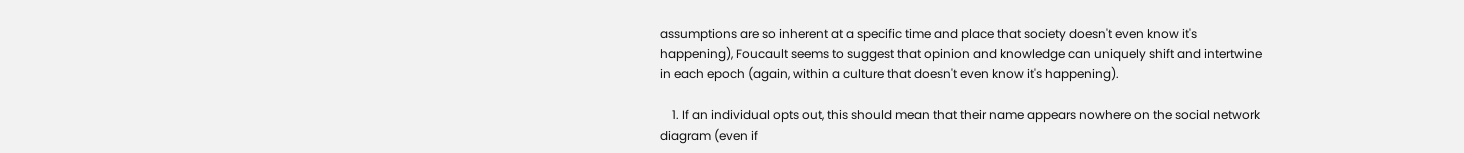assumptions are so inherent at a specific time and place that society doesn't even know it's happening), Foucault seems to suggest that opinion and knowledge can uniquely shift and intertwine in each epoch (again, within a culture that doesn't even know it's happening).

    1. If an individual opts out, this should mean that their name appears nowhere on the social network diagram (even if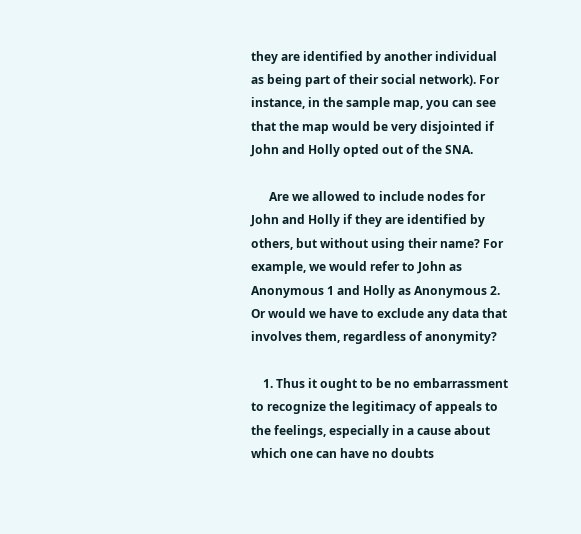they are identified by another individual as being part of their social network). For instance, in the sample map, you can see that the map would be very disjointed if John and Holly opted out of the SNA.

      Are we allowed to include nodes for John and Holly if they are identified by others, but without using their name? For example, we would refer to John as Anonymous 1 and Holly as Anonymous 2. Or would we have to exclude any data that involves them, regardless of anonymity?

    1. Thus it ought to be no embarrassment to recognize the legitimacy of appeals to the feelings, especially in a cause about which one can have no doubts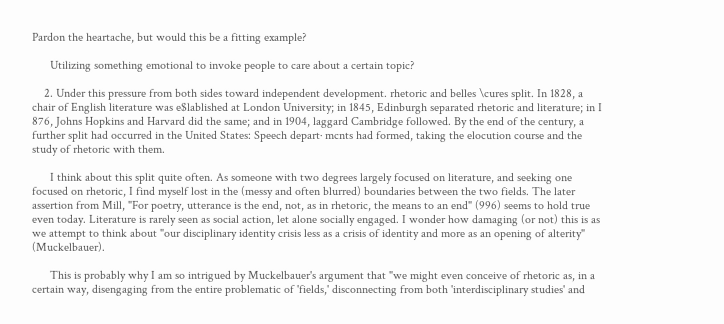Pardon the heartache, but would this be a fitting example?

      Utilizing something emotional to invoke people to care about a certain topic?

    2. Under this pressure from both sides toward independent development. rhetoric and belles \cures split. In 1828, a chair of English literature was e$lablished at London University; in 1845, Edinburgh separated rhetoric and literature; in I 876, Johns Hopkins and Harvard did the same; and in 1904, laggard Cambridge followed. By the end of the century, a further split had occurred in the United States: Speech depart· mcnts had formed, taking the elocution course and the study of rhetoric with them.

      I think about this split quite often. As someone with two degrees largely focused on literature, and seeking one focused on rhetoric, I find myself lost in the (messy and often blurred) boundaries between the two fields. The later assertion from Mill, "For poetry, utterance is the end, not, as in rhetoric, the means to an end" (996) seems to hold true even today. Literature is rarely seen as social action, let alone socially engaged. I wonder how damaging (or not) this is as we attempt to think about "our disciplinary identity crisis less as a crisis of identity and more as an opening of alterity" (Muckelbauer).

      This is probably why I am so intrigued by Muckelbauer's argument that "we might even conceive of rhetoric as, in a certain way, disengaging from the entire problematic of 'fields,' disconnecting from both 'interdisciplinary studies' and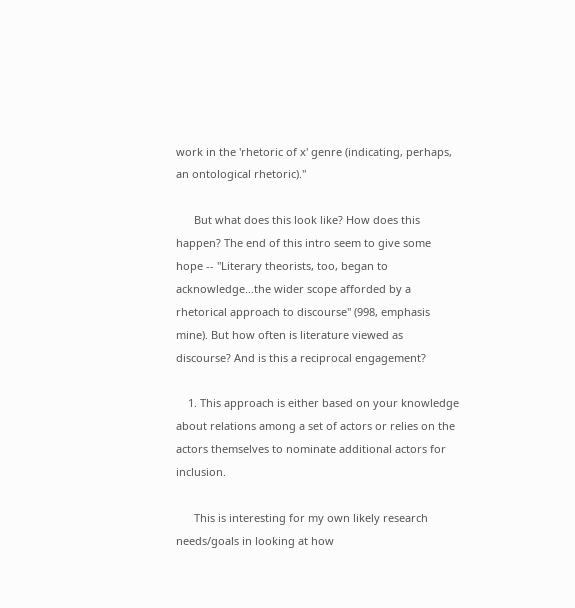work in the 'rhetoric of x' genre (indicating, perhaps, an ontological rhetoric)."

      But what does this look like? How does this happen? The end of this intro seem to give some hope -- "Literary theorists, too, began to acknowledge...the wider scope afforded by a rhetorical approach to discourse" (998, emphasis mine). But how often is literature viewed as discourse? And is this a reciprocal engagement?

    1. This approach is either based on your knowledge about relations among a set of actors or relies on the actors themselves to nominate additional actors for inclusion.

      This is interesting for my own likely research needs/goals in looking at how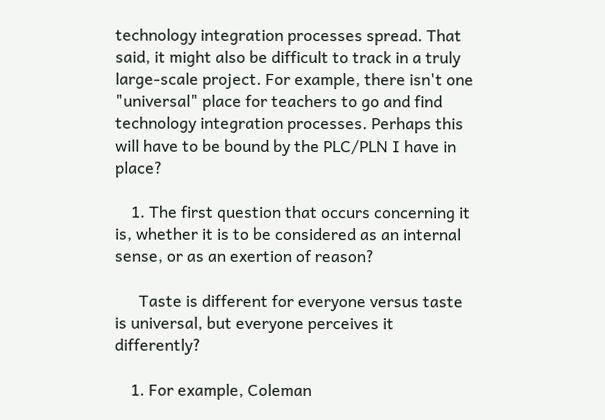technology integration processes spread. That said, it might also be difficult to track in a truly large-scale project. For example, there isn't one "universal" place for teachers to go and find technology integration processes. Perhaps this will have to be bound by the PLC/PLN I have in place?

    1. The first question that occurs concerning it is, whether it is to be considered as an internal sense, or as an exertion of reason?

      Taste is different for everyone versus taste is universal, but everyone perceives it differently?

    1. For example, Coleman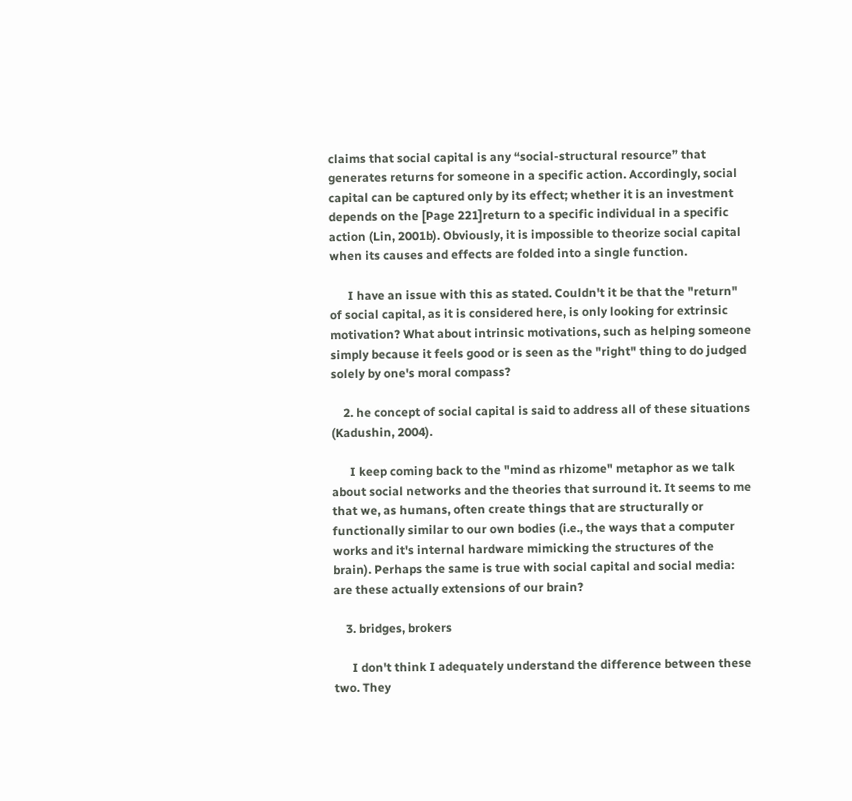claims that social capital is any “social-structural resource” that generates returns for someone in a specific action. Accordingly, social capital can be captured only by its effect; whether it is an investment depends on the [Page 221]return to a specific individual in a specific action (Lin, 2001b). Obviously, it is impossible to theorize social capital when its causes and effects are folded into a single function.

      I have an issue with this as stated. Couldn't it be that the "return" of social capital, as it is considered here, is only looking for extrinsic motivation? What about intrinsic motivations, such as helping someone simply because it feels good or is seen as the "right" thing to do judged solely by one's moral compass?

    2. he concept of social capital is said to address all of these situations (Kadushin, 2004).

      I keep coming back to the "mind as rhizome" metaphor as we talk about social networks and the theories that surround it. It seems to me that we, as humans, often create things that are structurally or functionally similar to our own bodies (i.e., the ways that a computer works and it's internal hardware mimicking the structures of the brain). Perhaps the same is true with social capital and social media: are these actually extensions of our brain?

    3. bridges, brokers

      I don't think I adequately understand the difference between these two. They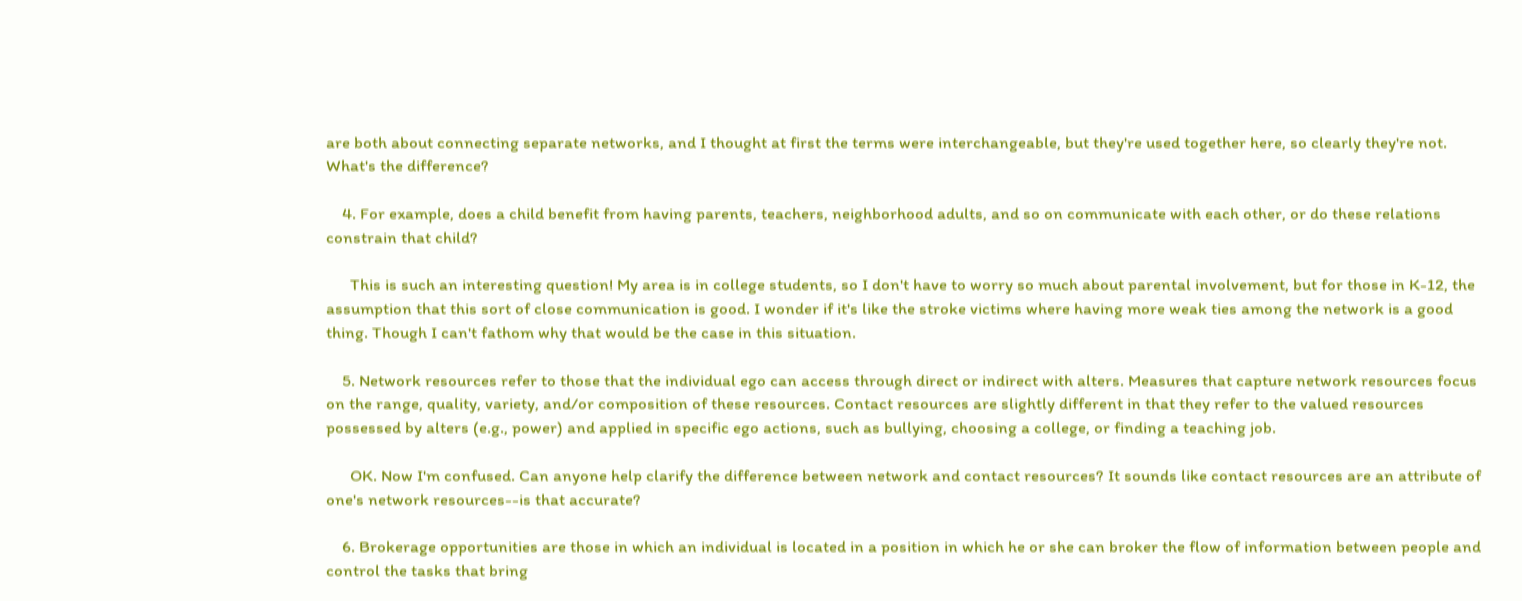are both about connecting separate networks, and I thought at first the terms were interchangeable, but they're used together here, so clearly they're not. What's the difference?

    4. For example, does a child benefit from having parents, teachers, neighborhood adults, and so on communicate with each other, or do these relations constrain that child?

      This is such an interesting question! My area is in college students, so I don't have to worry so much about parental involvement, but for those in K-12, the assumption that this sort of close communication is good. I wonder if it's like the stroke victims where having more weak ties among the network is a good thing. Though I can't fathom why that would be the case in this situation.

    5. Network resources refer to those that the individual ego can access through direct or indirect with alters. Measures that capture network resources focus on the range, quality, variety, and/or composition of these resources. Contact resources are slightly different in that they refer to the valued resources possessed by alters (e.g., power) and applied in specific ego actions, such as bullying, choosing a college, or finding a teaching job.

      OK. Now I'm confused. Can anyone help clarify the difference between network and contact resources? It sounds like contact resources are an attribute of one's network resources--is that accurate?

    6. Brokerage opportunities are those in which an individual is located in a position in which he or she can broker the flow of information between people and control the tasks that bring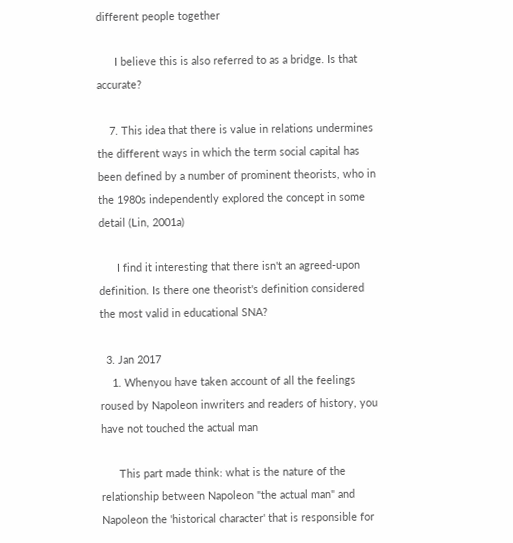different people together

      I believe this is also referred to as a bridge. Is that accurate?

    7. This idea that there is value in relations undermines the different ways in which the term social capital has been defined by a number of prominent theorists, who in the 1980s independently explored the concept in some detail (Lin, 2001a)

      I find it interesting that there isn't an agreed-upon definition. Is there one theorist's definition considered the most valid in educational SNA?

  3. Jan 2017
    1. Whenyou have taken account of all the feelings roused by Napoleon inwriters and readers of history, you have not touched the actual man

      This part made think: what is the nature of the relationship between Napoleon "the actual man" and Napoleon the 'historical character' that is responsible for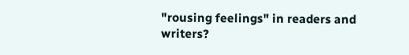"rousing feelings" in readers and writers?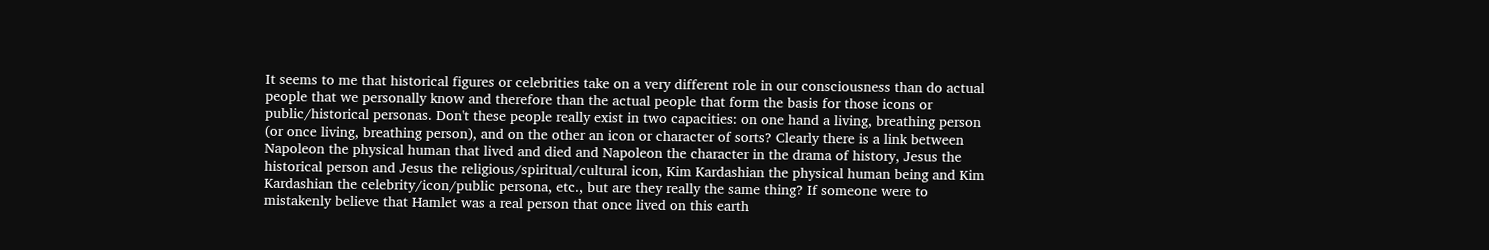It seems to me that historical figures or celebrities take on a very different role in our consciousness than do actual people that we personally know and therefore than the actual people that form the basis for those icons or public/historical personas. Don't these people really exist in two capacities: on one hand a living, breathing person (or once living, breathing person), and on the other an icon or character of sorts? Clearly there is a link between Napoleon the physical human that lived and died and Napoleon the character in the drama of history, Jesus the historical person and Jesus the religious/spiritual/cultural icon, Kim Kardashian the physical human being and Kim Kardashian the celebrity/icon/public persona, etc., but are they really the same thing? If someone were to mistakenly believe that Hamlet was a real person that once lived on this earth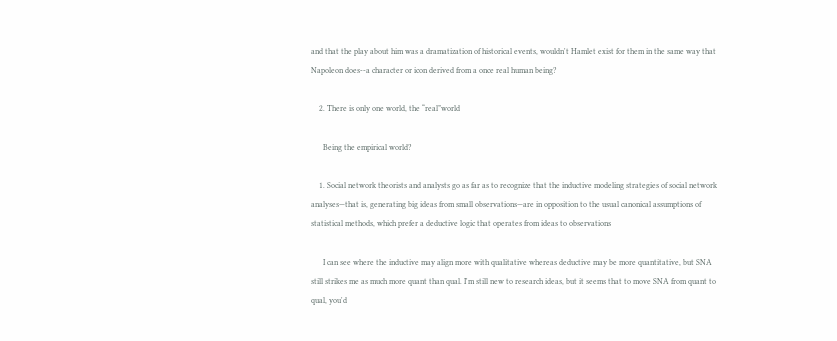and that the play about him was a dramatization of historical events, wouldn't Hamlet exist for them in the same way that Napoleon does--a character or icon derived from a once real human being?

    2. There is only one world, the “real”world

      Being the empirical world?

    1. Social network theorists and analysts go as far as to recognize that the inductive modeling strategies of social network analyses—that is, generating big ideas from small observations—are in opposition to the usual canonical assumptions of statistical methods, which prefer a deductive logic that operates from ideas to observations

      I can see where the inductive may align more with qualitative whereas deductive may be more quantitative, but SNA still strikes me as much more quant than qual. I'm still new to research ideas, but it seems that to move SNA from quant to qual, you'd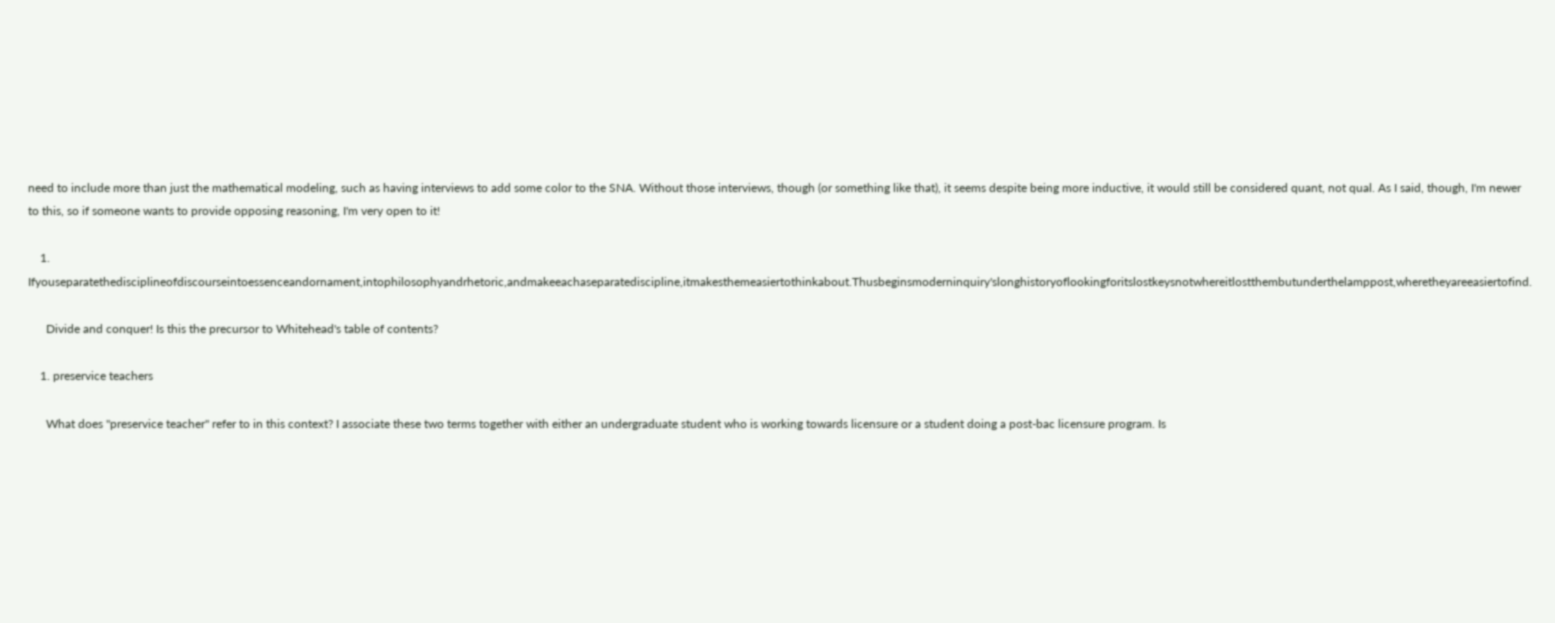need to include more than just the mathematical modeling, such as having interviews to add some color to the SNA. Without those interviews, though (or something like that), it seems despite being more inductive, it would still be considered quant, not qual. As I said, though, I'm newer to this, so if someone wants to provide opposing reasoning, I'm very open to it!

    1. Ifyouseparatethedisciplineofdiscourseintoessenceandornament,intophilosophyandrhetoric,andmakeeachaseparatediscipline,itmakesthemeasiertothinkabout.Thusbeginsmoderninquiry'slonghistoryoflookingforitslostkeysnotwhereitlostthembutunderthelamppost,wheretheyareeasiertofind.

      Divide and conquer! Is this the precursor to Whitehead's table of contents?

    1. preservice teachers

      What does "preservice teacher" refer to in this context? I associate these two terms together with either an undergraduate student who is working towards licensure or a student doing a post-bac licensure program. Is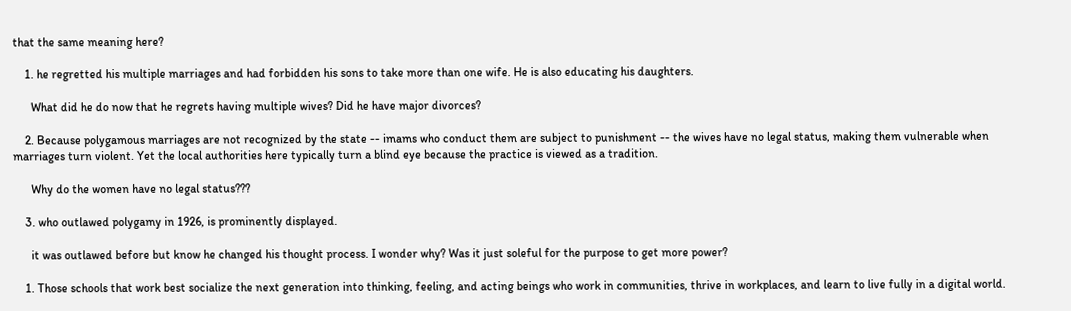that the same meaning here?

    1. he regretted his multiple marriages and had forbidden his sons to take more than one wife. He is also educating his daughters.

      What did he do now that he regrets having multiple wives? Did he have major divorces?

    2. Because polygamous marriages are not recognized by the state -- imams who conduct them are subject to punishment -- the wives have no legal status, making them vulnerable when marriages turn violent. Yet the local authorities here typically turn a blind eye because the practice is viewed as a tradition.

      Why do the women have no legal status???

    3. who outlawed polygamy in 1926, is prominently displayed.

      it was outlawed before but know he changed his thought process. I wonder why? Was it just soleful for the purpose to get more power?

    1. Those schools that work best socialize the next generation into thinking, feeling, and acting beings who work in communities, thrive in workplaces, and learn to live fully in a digital world.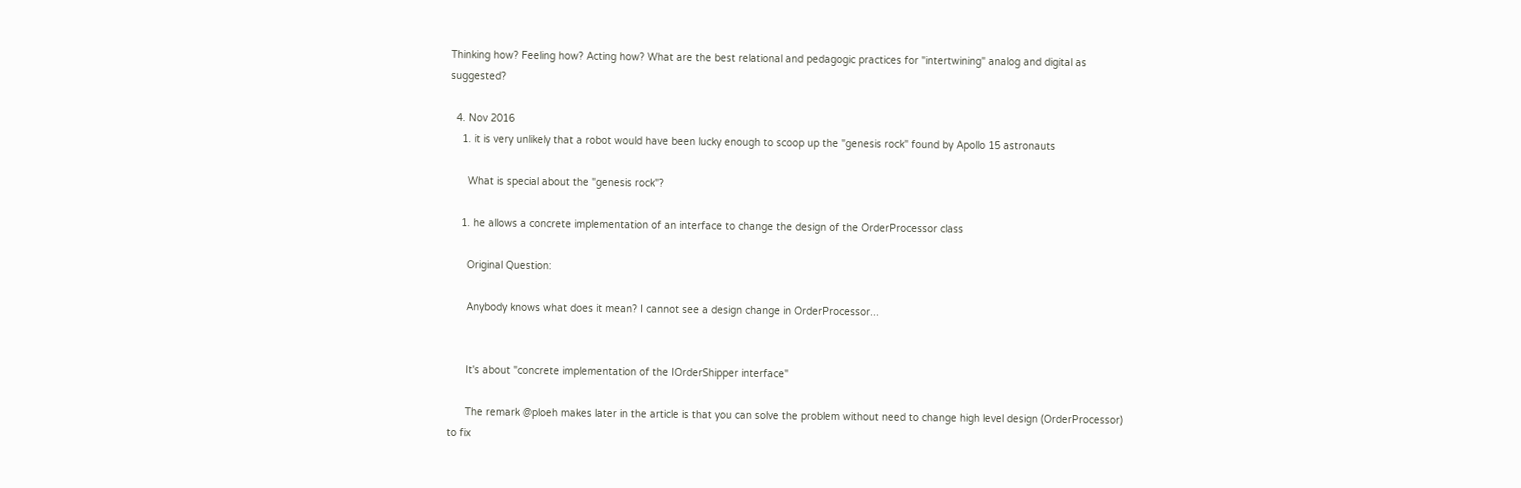Thinking how? Feeling how? Acting how? What are the best relational and pedagogic practices for "intertwining" analog and digital as suggested?

  4. Nov 2016
    1. it is very unlikely that a robot would have been lucky enough to scoop up the "genesis rock" found by Apollo 15 astronauts

      What is special about the "genesis rock"?

    1. he allows a concrete implementation of an interface to change the design of the OrderProcessor class

      Original Question:

      Anybody knows what does it mean? I cannot see a design change in OrderProcessor...


      It's about "concrete implementation of the IOrderShipper interface"

      The remark @ploeh makes later in the article is that you can solve the problem without need to change high level design (OrderProcessor) to fix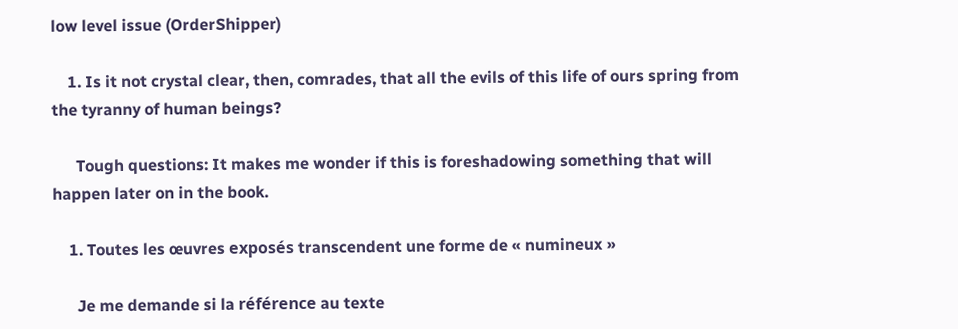low level issue (OrderShipper)

    1. Is it not crystal clear, then, comrades, that all the evils of this life of ours spring from the tyranny of human beings?

      Tough questions: It makes me wonder if this is foreshadowing something that will happen later on in the book.

    1. Toutes les œuvres exposés transcendent une forme de « numineux »

      Je me demande si la référence au texte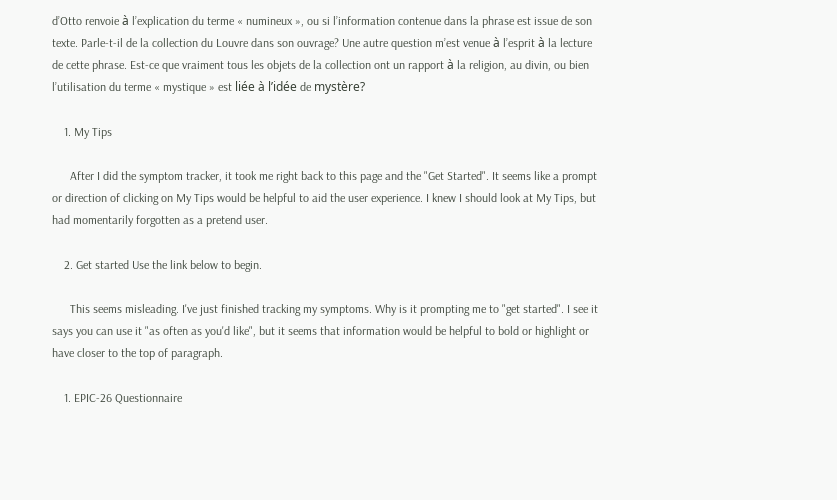d’Otto renvoie à l’explication du terme « numineux », ou si l’information contenue dans la phrase est issue de son texte. Parle-t-il de la collection du Louvre dans son ouvrage? Une autre question m’est venue à l’esprit à la lecture de cette phrase. Est-ce que vraiment tous les objets de la collection ont un rapport à la religion, au divin, ou bien l’utilisation du terme « mystique » est liée à l’idée de mystère?

    1. My Tips

      After I did the symptom tracker, it took me right back to this page and the "Get Started". It seems like a prompt or direction of clicking on My Tips would be helpful to aid the user experience. I knew I should look at My Tips, but had momentarily forgotten as a pretend user.

    2. Get started Use the link below to begin.

      This seems misleading. I've just finished tracking my symptoms. Why is it prompting me to "get started". I see it says you can use it "as often as you'd like", but it seems that information would be helpful to bold or highlight or have closer to the top of paragraph.

    1. EPIC-26 Questionnaire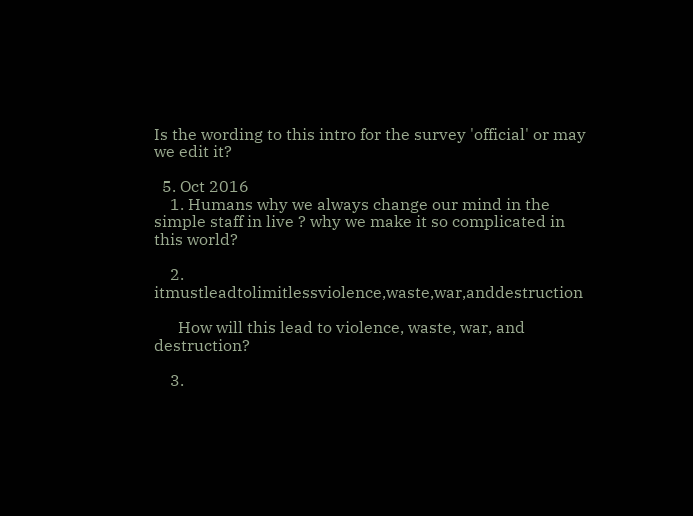Is the wording to this intro for the survey 'official' or may we edit it?

  5. Oct 2016
    1. Humans why we always change our mind in the simple staff in live ? why we make it so complicated in this world?

    2. itmustleadtolimitlessviolence,waste,war,anddestruction

      How will this lead to violence, waste, war, and destruction?

    3.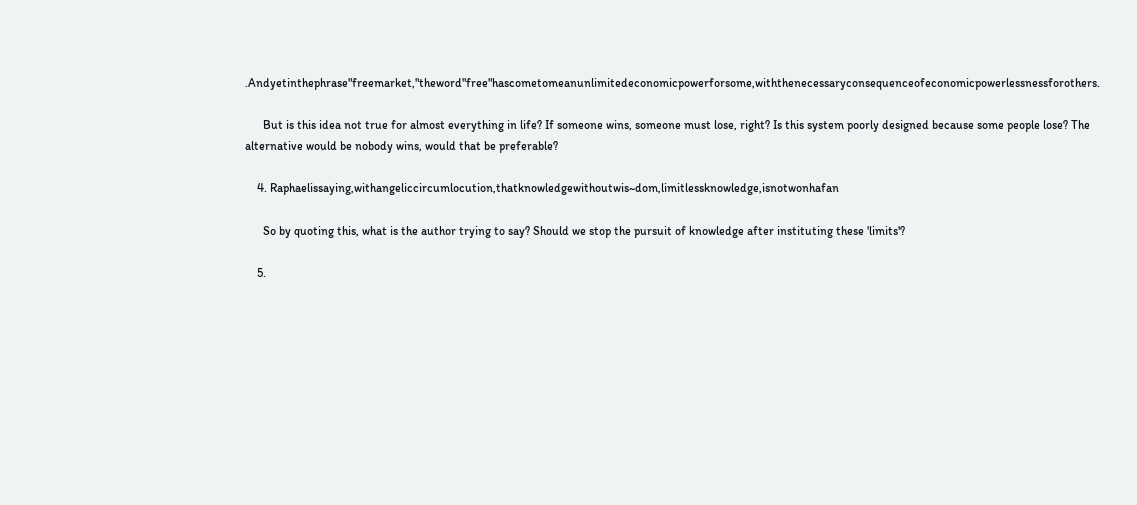.Andyetinthephrase"freemarket,"theword"free"hascometomeanunlimitedeconomicpowerforsome,withthenecessaryconsequenceofeconomicpowerlessnessforothers.

      But is this idea not true for almost everything in life? If someone wins, someone must lose, right? Is this system poorly designed because some people lose? The alternative would be nobody wins, would that be preferable?

    4. Raphaelissaying,withangeliccircumlocution,thatknowledgewithoutwis~dom,limitlessknowledge,isnotwonhafan

      So by quoting this, what is the author trying to say? Should we stop the pursuit of knowledge after instituting these 'limits'?

    5.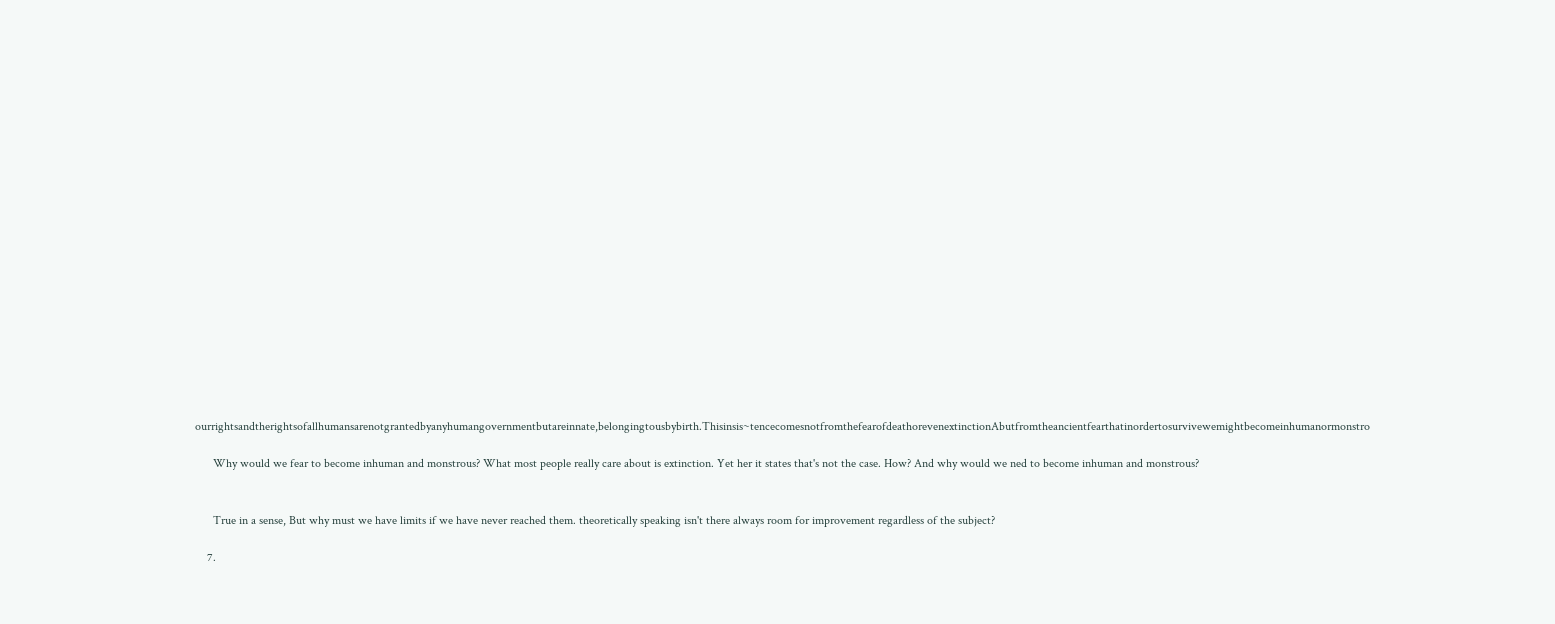ourrightsandtherightsofallhumansarenotgrantedbyanyhumangovernmentbutareinnate,belongingtousbybirth.Thisinsis~tencecomesnotfromthefearofdeathorevenextinctionAbutfromtheancientfearthatinordertosurvivewemightbecomeinhumanormonstro

      Why would we fear to become inhuman and monstrous? What most people really care about is extinction. Yet her it states that's not the case. How? And why would we ned to become inhuman and monstrous?


      True in a sense, But why must we have limits if we have never reached them. theoretically speaking isn't there always room for improvement regardless of the subject?

    7.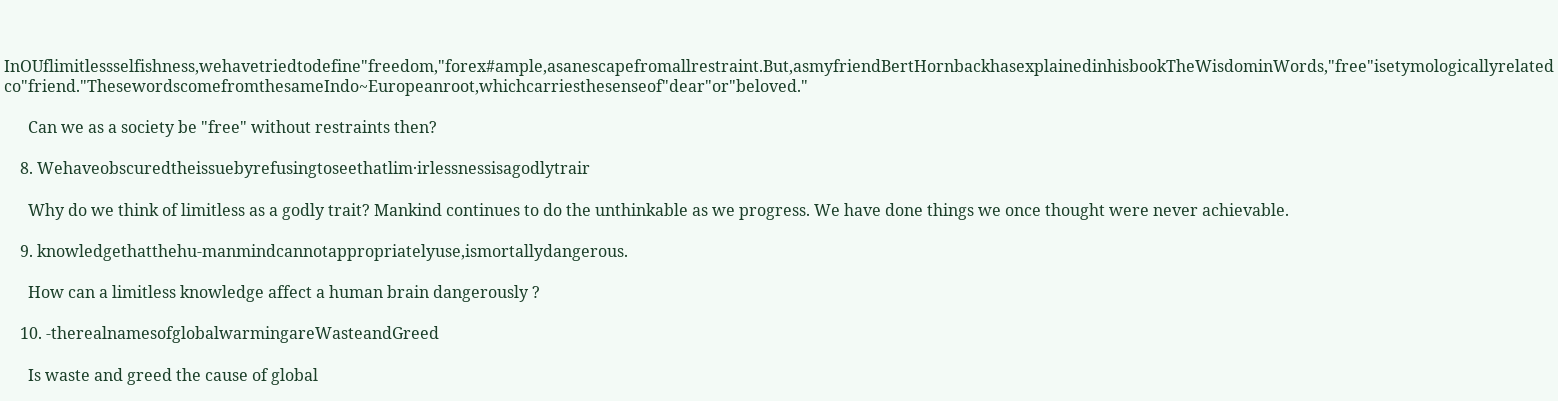InOUflimitlessselfishness,wehavetriedtodefine"freedom,"forex#ample,asanescapefromallrestraint.But,asmyfriendBertHornbackhasexplainedinhisbookTheWisdominWords,"free"isetymologicallyrelatedco"friend."ThesewordscomefromthesameIndo~Europeanroot,whichcarriesthesenseof"dear"or"beloved."

      Can we as a society be "free" without restraints then?

    8. Wehaveobscuredtheissuebyrefusingtoseethatlim·irlessnessisagodlytrair

      Why do we think of limitless as a godly trait? Mankind continues to do the unthinkable as we progress. We have done things we once thought were never achievable.

    9. knowledgethatthehu-manmindcannotappropriatelyuse,ismortallydangerous.

      How can a limitless knowledge affect a human brain dangerously ?

    10. -therealnamesofglobalwarmingareWasteandGreed

      Is waste and greed the cause of global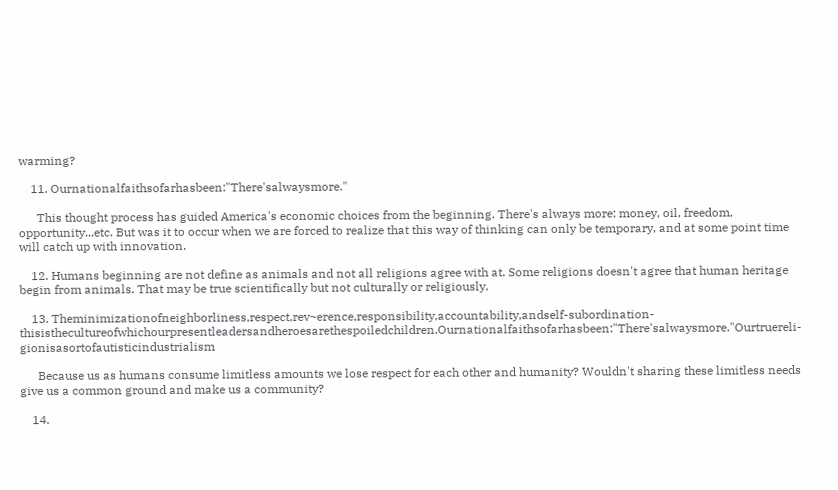warming?

    11. Ournationalfaithsofarhasbeen:"There'salwaysmore."

      This thought process has guided America's economic choices from the beginning. There's always more: money, oil, freedom, opportunity...etc. But was it to occur when we are forced to realize that this way of thinking can only be temporary, and at some point time will catch up with innovation.

    12. Humans beginning are not define as animals and not all religions agree with at. Some religions doesn't agree that human heritage begin from animals. That may be true scientifically but not culturally or religiously.

    13. Theminimizationofneighborliness,respect,rev~erence,responsibility,accountability,andself-subordination-thisisthecultureofwhichourpresentleadersandheroesarethespoiledchildren.Ournationalfaithsofarhasbeen:"There'salwaysmore."Ourtruereli-gionisasortofautisticindustrialism

      Because us as humans consume limitless amounts we lose respect for each other and humanity? Wouldn't sharing these limitless needs give us a common ground and make us a community?

    14.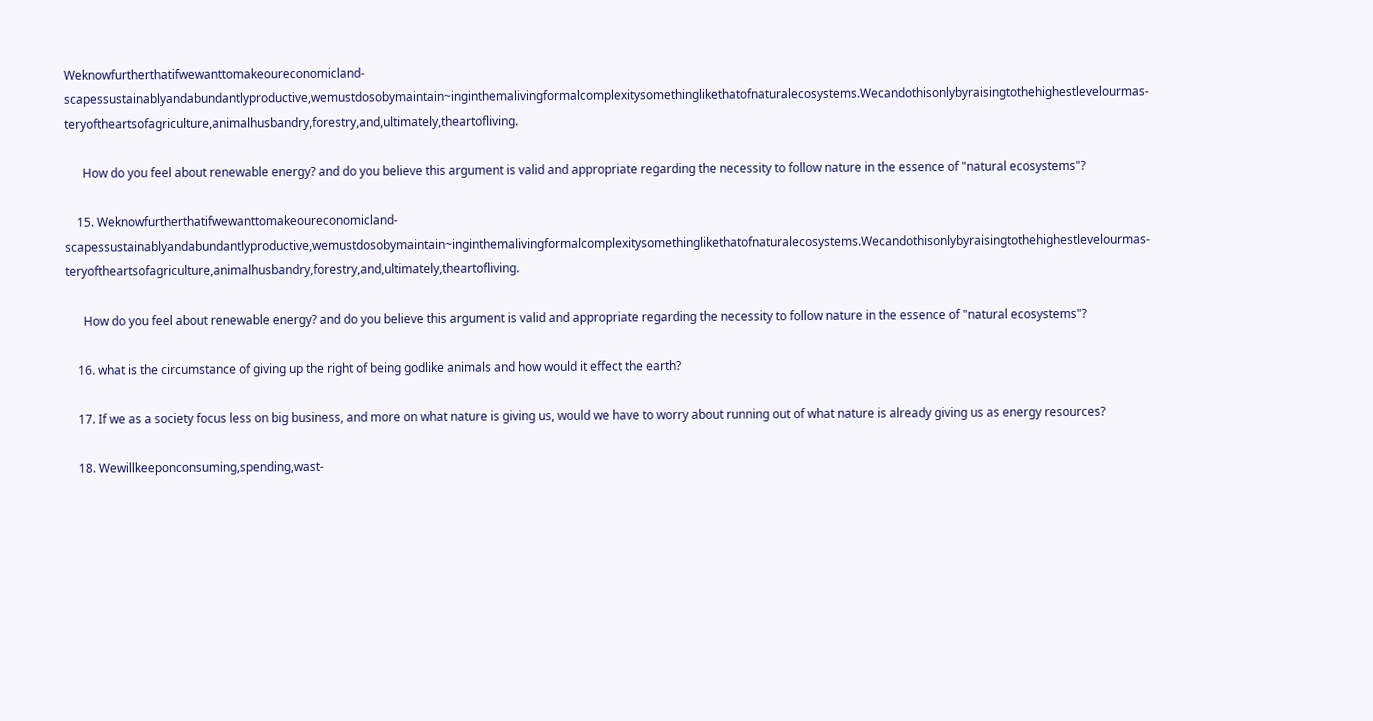Weknowfurtherthatifwewanttomakeoureconomicland-scapessustainablyandabundantlyproductive,wemustdosobymaintain~inginthemalivingformalcomplexitysomethinglikethatofnaturalecosystems.Wecandothisonlybyraisingtothehighestlevelourmas-teryoftheartsofagriculture,animalhusbandry,forestry,and,ultimately,theartofliving.

      How do you feel about renewable energy? and do you believe this argument is valid and appropriate regarding the necessity to follow nature in the essence of "natural ecosystems"?

    15. Weknowfurtherthatifwewanttomakeoureconomicland-scapessustainablyandabundantlyproductive,wemustdosobymaintain~inginthemalivingformalcomplexitysomethinglikethatofnaturalecosystems.Wecandothisonlybyraisingtothehighestlevelourmas-teryoftheartsofagriculture,animalhusbandry,forestry,and,ultimately,theartofliving.

      How do you feel about renewable energy? and do you believe this argument is valid and appropriate regarding the necessity to follow nature in the essence of "natural ecosystems"?

    16. what is the circumstance of giving up the right of being godlike animals and how would it effect the earth?

    17. If we as a society focus less on big business, and more on what nature is giving us, would we have to worry about running out of what nature is already giving us as energy resources?

    18. Wewillkeeponconsuming,spending,wast-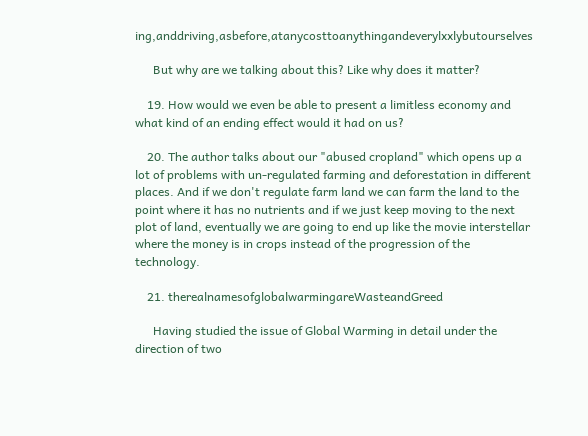ing,anddriving,asbefore,atanycosttoanythingandeverylxxlybutourselves

      But why are we talking about this? Like why does it matter?

    19. How would we even be able to present a limitless economy and what kind of an ending effect would it had on us?

    20. The author talks about our "abused cropland" which opens up a lot of problems with un-regulated farming and deforestation in different places. And if we don't regulate farm land we can farm the land to the point where it has no nutrients and if we just keep moving to the next plot of land, eventually we are going to end up like the movie interstellar where the money is in crops instead of the progression of the technology.

    21. therealnamesofglobalwarmingareWasteandGreed

      Having studied the issue of Global Warming in detail under the direction of two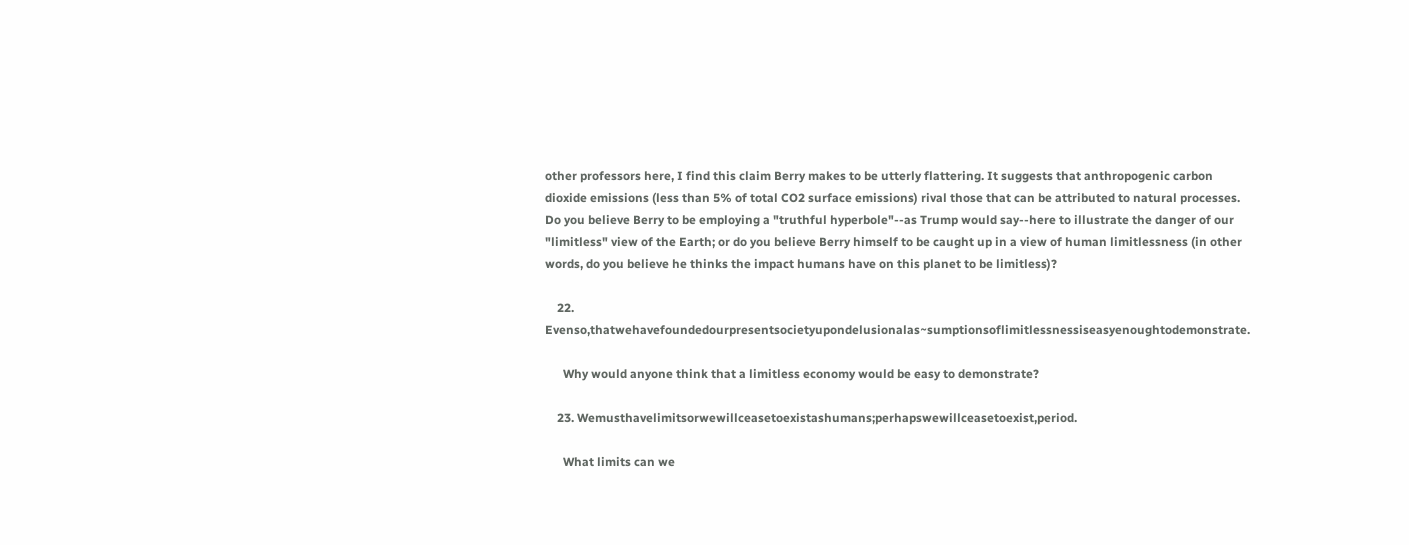other professors here, I find this claim Berry makes to be utterly flattering. It suggests that anthropogenic carbon dioxide emissions (less than 5% of total CO2 surface emissions) rival those that can be attributed to natural processes. Do you believe Berry to be employing a "truthful hyperbole"--as Trump would say--here to illustrate the danger of our "limitless" view of the Earth; or do you believe Berry himself to be caught up in a view of human limitlessness (in other words, do you believe he thinks the impact humans have on this planet to be limitless)?

    22. Evenso,thatwehavefoundedourpresentsocietyupondelusionalas~sumptionsoflimitlessnessiseasyenoughtodemonstrate.

      Why would anyone think that a limitless economy would be easy to demonstrate?

    23. Wemusthavelimitsorwewillceasetoexistashumans;perhapswewillceasetoexist,period.

      What limits can we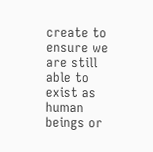create to ensure we are still able to exist as human beings or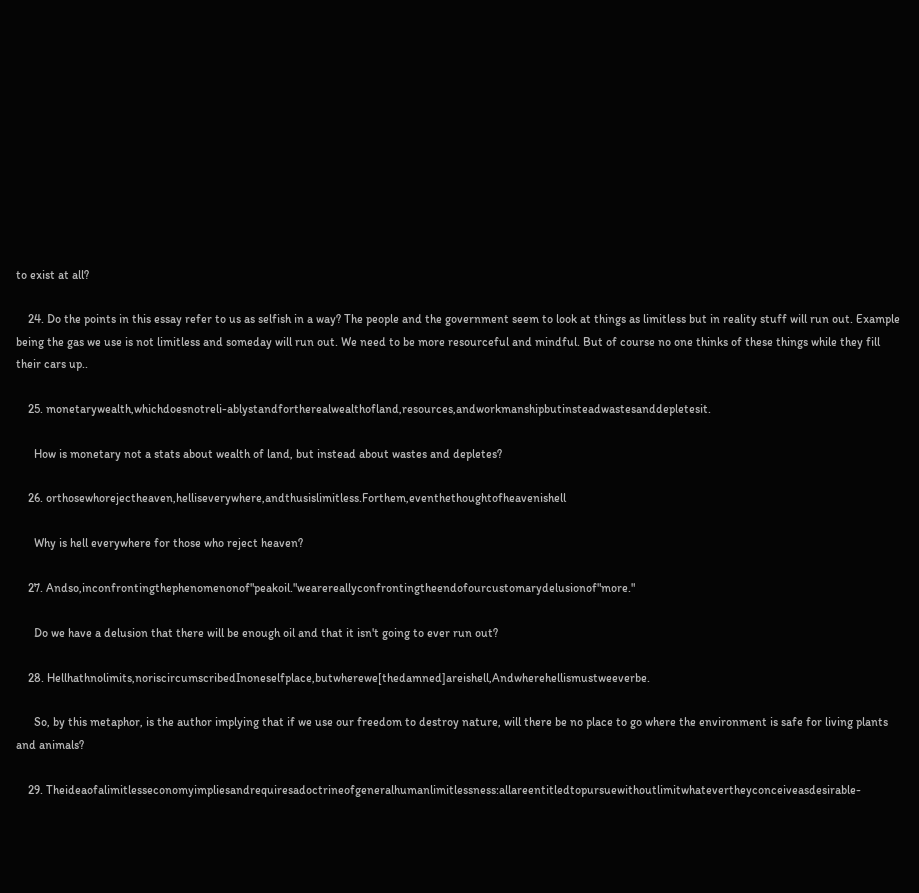to exist at all?

    24. Do the points in this essay refer to us as selfish in a way? The people and the government seem to look at things as limitless but in reality stuff will run out. Example being the gas we use is not limitless and someday will run out. We need to be more resourceful and mindful. But of course no one thinks of these things while they fill their cars up..

    25. monetarywealth,whichdoesnotreli-ablystandfortherealwealthofland,resources,andworkmanshipbutinsteadwastesanddepletesit.

      How is monetary not a stats about wealth of land, but instead about wastes and depletes?

    26. orthosewhorejectheaven,helliseverywhere,andthusislimitless.Forthem,eventhethoughtofheavenishell

      Why is hell everywhere for those who reject heaven?

    27. Andso,inconfrontingthephenomenonof"peakoil."wearereallyconfrontingtheendofourcustomarydelusionof"more."

      Do we have a delusion that there will be enough oil and that it isn't going to ever run out?

    28. Hellhathnolimits,noriscircumscribedInoneselfplace,butwherewe[thedamned]areishell,Andwherehellismustweeverbe.

      So, by this metaphor, is the author implying that if we use our freedom to destroy nature, will there be no place to go where the environment is safe for living plants and animals?

    29. Theideaofalimitlesseconomyimpliesandrequiresadoctrineofgeneralhumanlimitlessness:allareentitledtopursuewithoutlimitwhatevertheyconceiveasdesirable-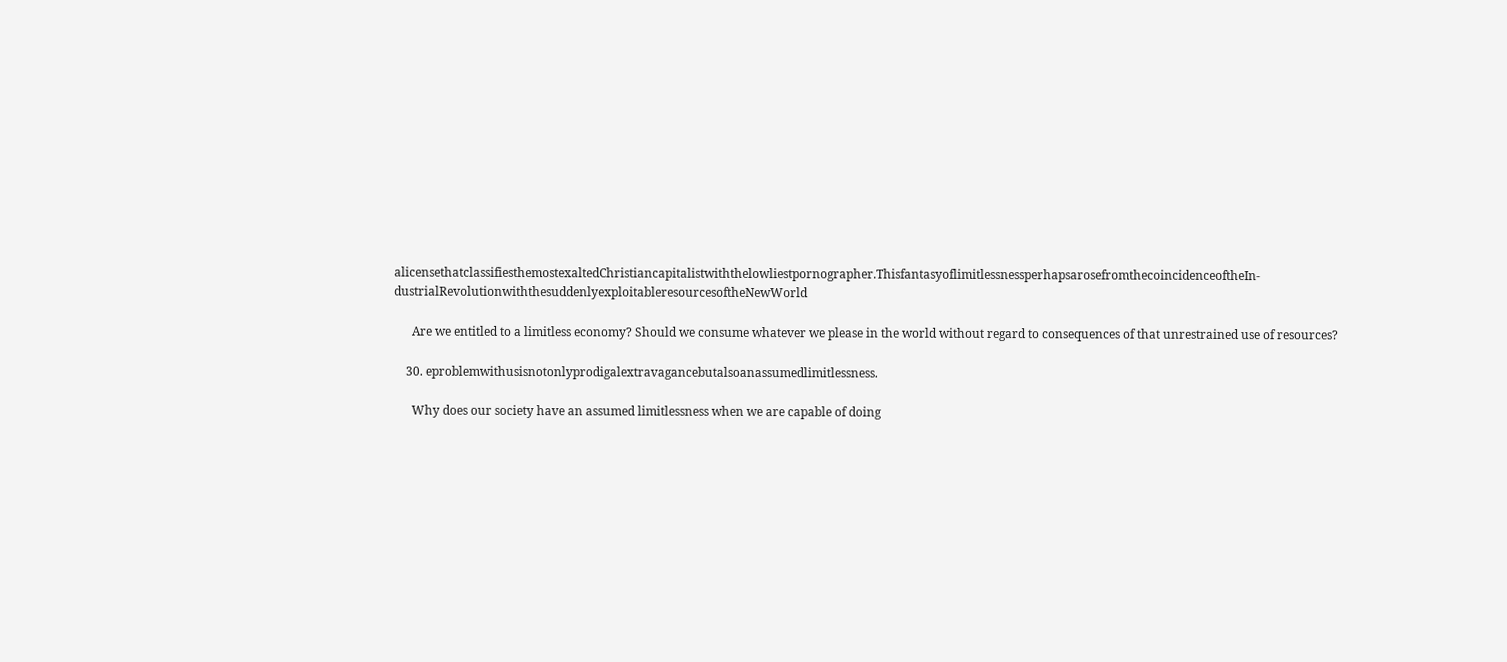alicensethatclassifiesthemostexaltedChristiancapitalistwiththelowliestpornographer.ThisfantasyoflimitlessnessperhapsarosefromthecoincidenceoftheIn-dustrialRevolutionwiththesuddenlyexploitableresourcesoftheNewWorld

      Are we entitled to a limitless economy? Should we consume whatever we please in the world without regard to consequences of that unrestrained use of resources?

    30. eproblemwithusisnotonlyprodigalextravagancebutalsoanassumedlimitlessness.

      Why does our society have an assumed limitlessness when we are capable of doing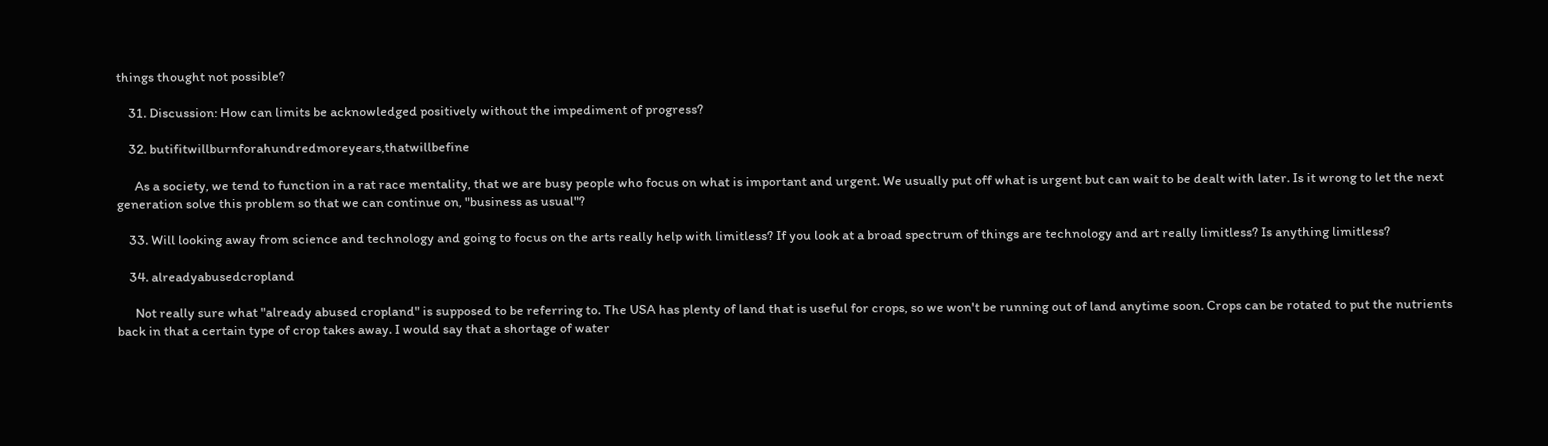things thought not possible?

    31. Discussion: How can limits be acknowledged positively without the impediment of progress?

    32. butifitwillburnforahundredmoreyears,thatwillbefine

      As a society, we tend to function in a rat race mentality, that we are busy people who focus on what is important and urgent. We usually put off what is urgent but can wait to be dealt with later. Is it wrong to let the next generation solve this problem so that we can continue on, "business as usual"?

    33. Will looking away from science and technology and going to focus on the arts really help with limitless? If you look at a broad spectrum of things are technology and art really limitless? Is anything limitless?

    34. alreadyabusedcropland

      Not really sure what "already abused cropland" is supposed to be referring to. The USA has plenty of land that is useful for crops, so we won't be running out of land anytime soon. Crops can be rotated to put the nutrients back in that a certain type of crop takes away. I would say that a shortage of water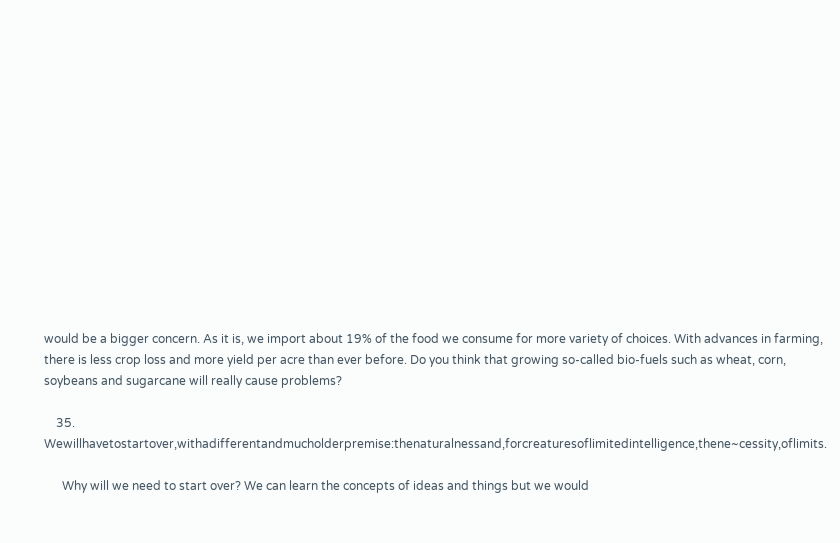would be a bigger concern. As it is, we import about 19% of the food we consume for more variety of choices. With advances in farming, there is less crop loss and more yield per acre than ever before. Do you think that growing so-called bio-fuels such as wheat, corn, soybeans and sugarcane will really cause problems?

    35. Wewillhavetostartover,withadifferentandmucholderpremise:thenaturalnessand,forcreaturesoflimitedintelligence,thene~cessity,oflimits.

      Why will we need to start over? We can learn the concepts of ideas and things but we would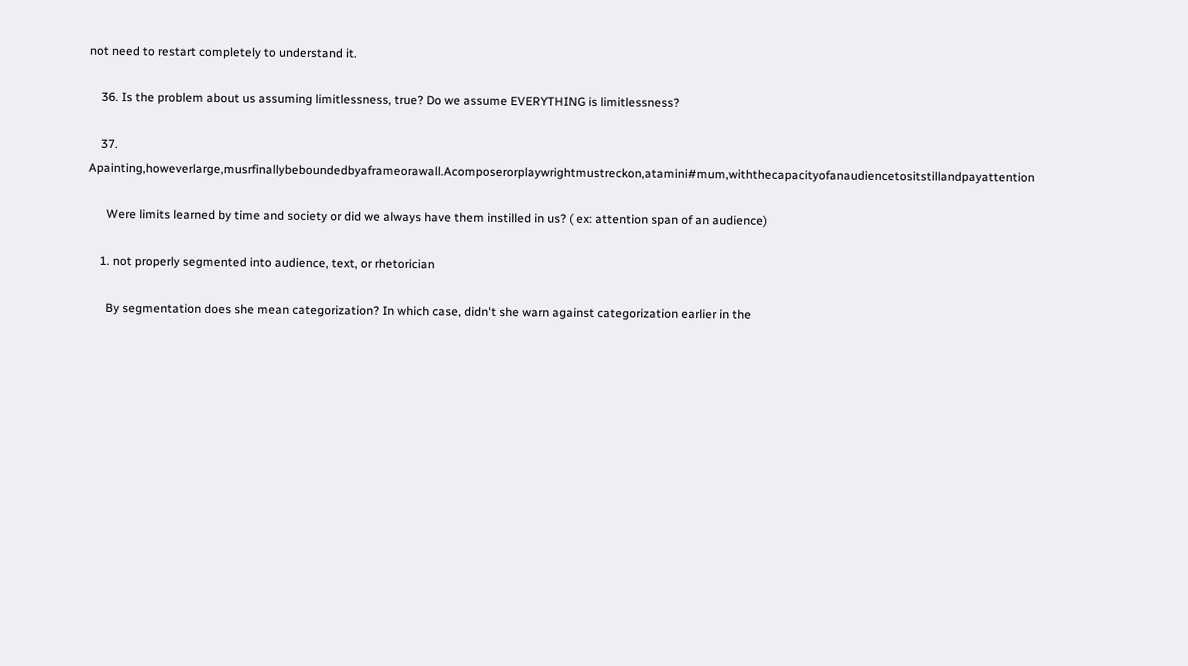not need to restart completely to understand it.

    36. Is the problem about us assuming limitlessness, true? Do we assume EVERYTHING is limitlessness?

    37. Apainting,howeverlarge,musrfinallybeboundedbyaframeorawall.Acomposerorplaywrightmustreckon,atamini#mum,withthecapacityofanaudiencetositstillandpayattention

      Were limits learned by time and society or did we always have them instilled in us? ( ex: attention span of an audience)

    1. not properly segmented into audience, text, or rhetorician

      By segmentation does she mean categorization? In which case, didn't she warn against categorization earlier in the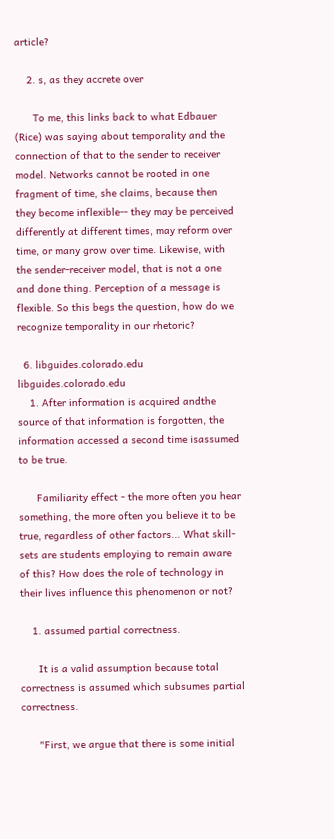article?

    2. s, as they accrete over

      To me, this links back to what Edbauer (Rice) was saying about temporality and the connection of that to the sender to receiver model. Networks cannot be rooted in one fragment of time, she claims, because then they become inflexible-- they may be perceived differently at different times, may reform over time, or many grow over time. Likewise, with the sender-receiver model, that is not a one and done thing. Perception of a message is flexible. So this begs the question, how do we recognize temporality in our rhetoric?

  6. libguides.colorado.edu libguides.colorado.edu
    1. After information is acquired andthe source of that information is forgotten, the information accessed a second time isassumed to be true.

      Familiarity effect - the more often you hear something, the more often you believe it to be true, regardless of other factors... What skill-sets are students employing to remain aware of this? How does the role of technology in their lives influence this phenomenon or not?

    1. assumed partial correctness.

      It is a valid assumption because total correctness is assumed which subsumes partial correctness.

      "First, we argue that there is some initial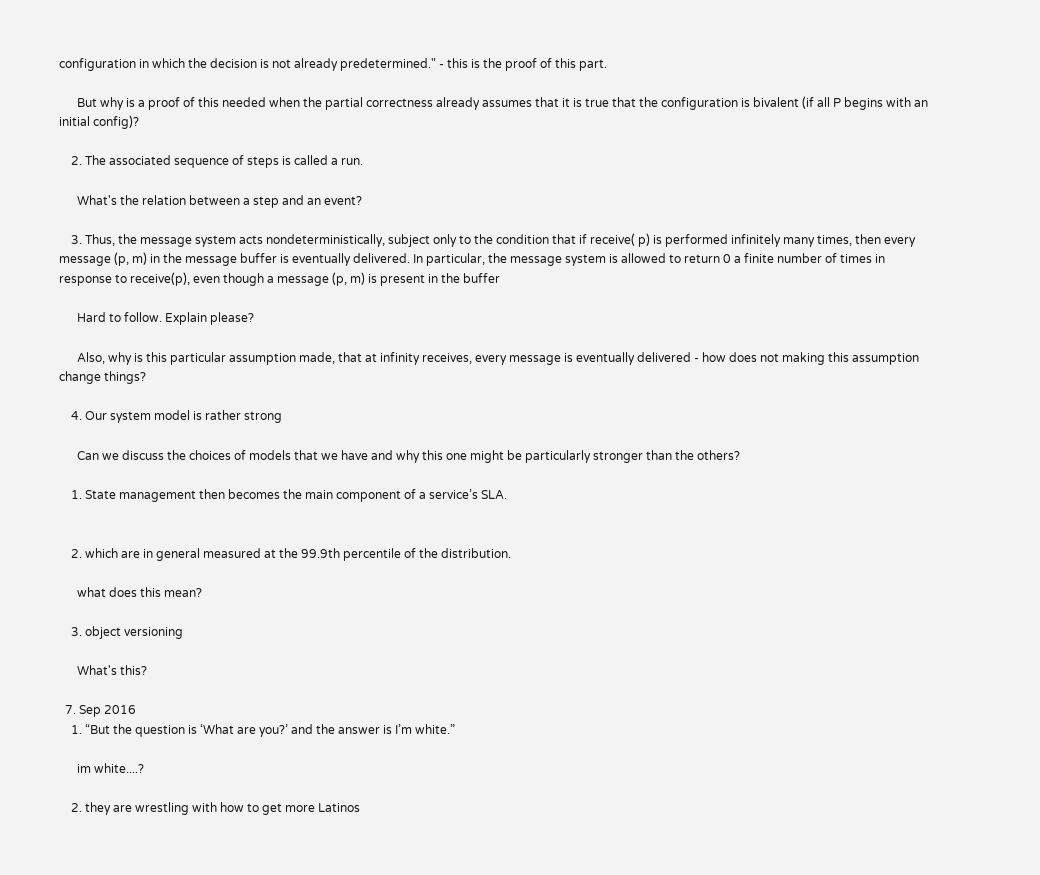configuration in which the decision is not already predetermined." - this is the proof of this part.

      But why is a proof of this needed when the partial correctness already assumes that it is true that the configuration is bivalent (if all P begins with an initial config)?

    2. The associated sequence of steps is called a run.

      What's the relation between a step and an event?

    3. Thus, the message system acts nondeterministically, subject only to the condition that if receive( p) is performed infinitely many times, then every message (p, m) in the message buffer is eventually delivered. In particular, the message system is allowed to return 0 a finite number of times in response to receive(p), even though a message (p, m) is present in the buffer

      Hard to follow. Explain please?

      Also, why is this particular assumption made, that at infinity receives, every message is eventually delivered - how does not making this assumption change things?

    4. Our system model is rather strong

      Can we discuss the choices of models that we have and why this one might be particularly stronger than the others?

    1. State management then becomes the main component of a service’s SLA.


    2. which are in general measured at the 99.9th percentile of the distribution.

      what does this mean?

    3. object versioning

      What's this?

  7. Sep 2016
    1. “But the question is ‘What are you?’ and the answer is I’m white.”

      im white....?

    2. they are wrestling with how to get more Latinos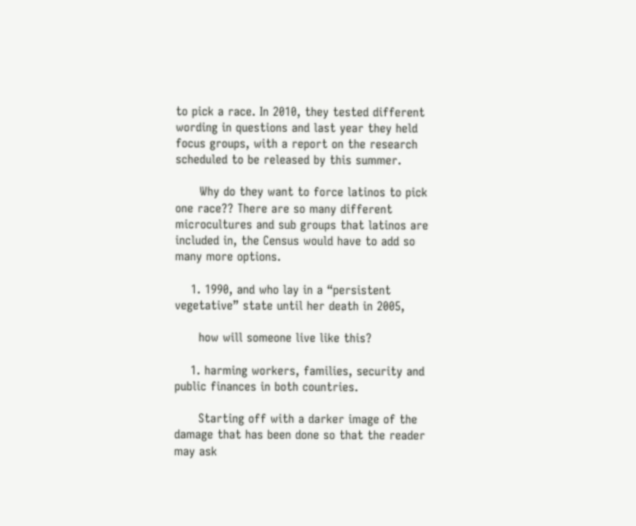to pick a race. In 2010, they tested different wording in questions and last year they held focus groups, with a report on the research scheduled to be released by this summer.

      Why do they want to force latinos to pick one race?? There are so many different microcultures and sub groups that latinos are included in, the Census would have to add so many more options.

    1. 1990, and who lay in a “persistent vegetative” state until her death in 2005,

      how will someone live like this?

    1. harming workers, families, security and public finances in both countries.

      Starting off with a darker image of the damage that has been done so that the reader may ask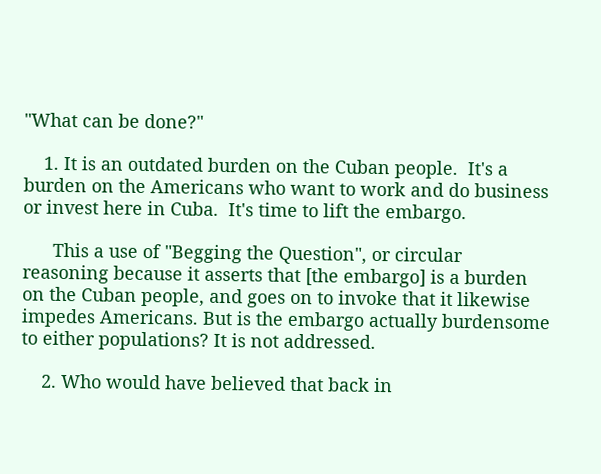"What can be done?"

    1. It is an outdated burden on the Cuban people.  It's a burden on the Americans who want to work and do business or invest here in Cuba.  It's time to lift the embargo.

      This a use of "Begging the Question", or circular reasoning because it asserts that [the embargo] is a burden on the Cuban people, and goes on to invoke that it likewise impedes Americans. But is the embargo actually burdensome to either populations? It is not addressed.

    2. Who would have believed that back in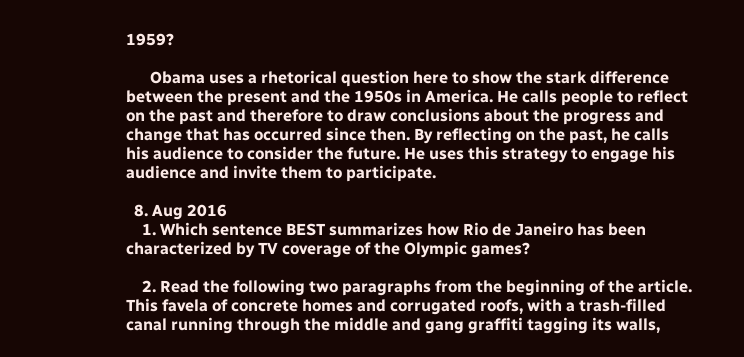1959?

      Obama uses a rhetorical question here to show the stark difference between the present and the 1950s in America. He calls people to reflect on the past and therefore to draw conclusions about the progress and change that has occurred since then. By reflecting on the past, he calls his audience to consider the future. He uses this strategy to engage his audience and invite them to participate.

  8. Aug 2016
    1. Which sentence BEST summarizes how Rio de Janeiro has been characterized by TV coverage of the Olympic games?

    2. Read the following two paragraphs from the beginning of the article. This favela of concrete homes and corrugated roofs, with a trash-filled canal running through the middle and gang graffiti tagging its walls,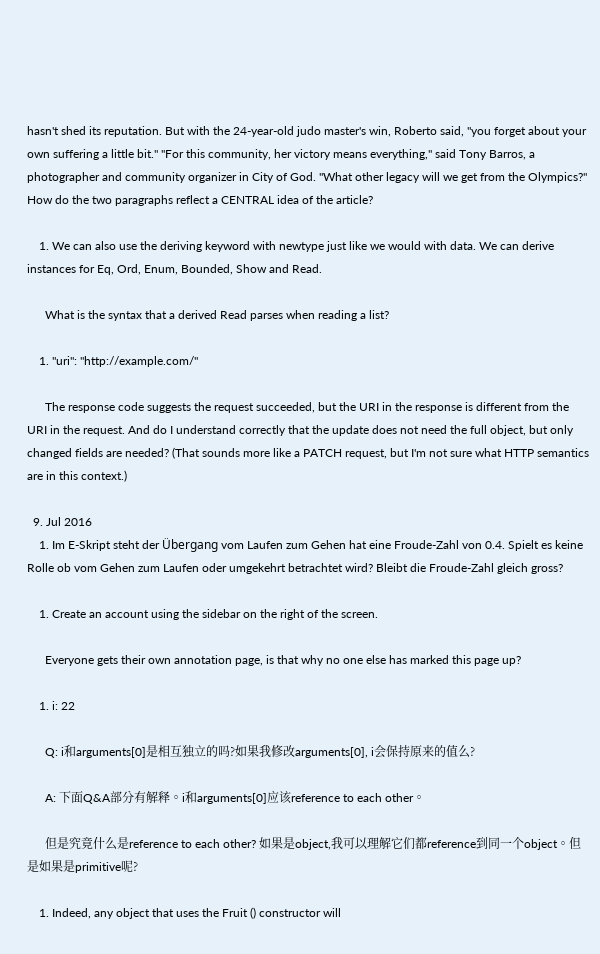hasn't shed its reputation. But with the 24-year-old judo master's win, Roberto said, "you forget about your own suffering a little bit." "For this community, her victory means everything," said Tony Barros, a photographer and community organizer in City of God. "What other legacy will we get from the Olympics?" How do the two paragraphs reflect a CENTRAL idea of the article?

    1. We can also use the deriving keyword with newtype just like we would with data. We can derive instances for Eq, Ord, Enum, Bounded, Show and Read.

      What is the syntax that a derived Read parses when reading a list?

    1. "uri": "http://example.com/"

      The response code suggests the request succeeded, but the URI in the response is different from the URI in the request. And do I understand correctly that the update does not need the full object, but only changed fields are needed? (That sounds more like a PATCH request, but I'm not sure what HTTP semantics are in this context.)

  9. Jul 2016
    1. Im E-Skript steht der Übergang vom Laufen zum Gehen hat eine Froude-Zahl von 0.4. Spielt es keine Rolle ob vom Gehen zum Laufen oder umgekehrt betrachtet wird? Bleibt die Froude-Zahl gleich gross?

    1. Create an account using the sidebar on the right of the screen.

      Everyone gets their own annotation page, is that why no one else has marked this page up?

    1. i: 22

      Q: i和arguments[0]是相互独立的吗?如果我修改arguments[0], i会保持原来的值么?

      A: 下面Q&A部分有解释。i和arguments[0]应该reference to each other。

      但是究竟什么是reference to each other? 如果是object,我可以理解它们都reference到同一个object。但是如果是primitive呢?

    1. Indeed, any object that uses the Fruit () constructor will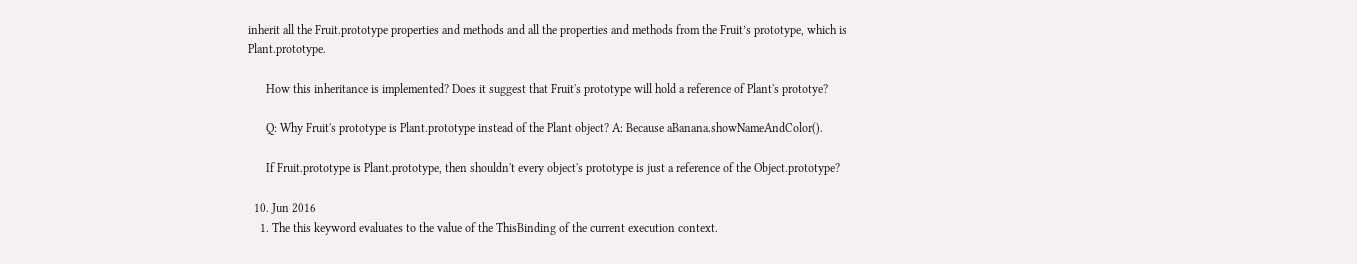inherit all the Fruit.prototype properties and methods and all the properties and methods from the Fruit’s prototype, which is Plant.prototype.

      How this inheritance is implemented? Does it suggest that Fruit's prototype will hold a reference of Plant's prototye?

      Q: Why Fruit's prototype is Plant.prototype instead of the Plant object? A: Because aBanana.showNameAndColor().

      If Fruit.prototype is Plant.prototype, then shouldn't every object's prototype is just a reference of the Object.prototype?

  10. Jun 2016
    1. The this keyword evaluates to the value of the ThisBinding of the current execution context.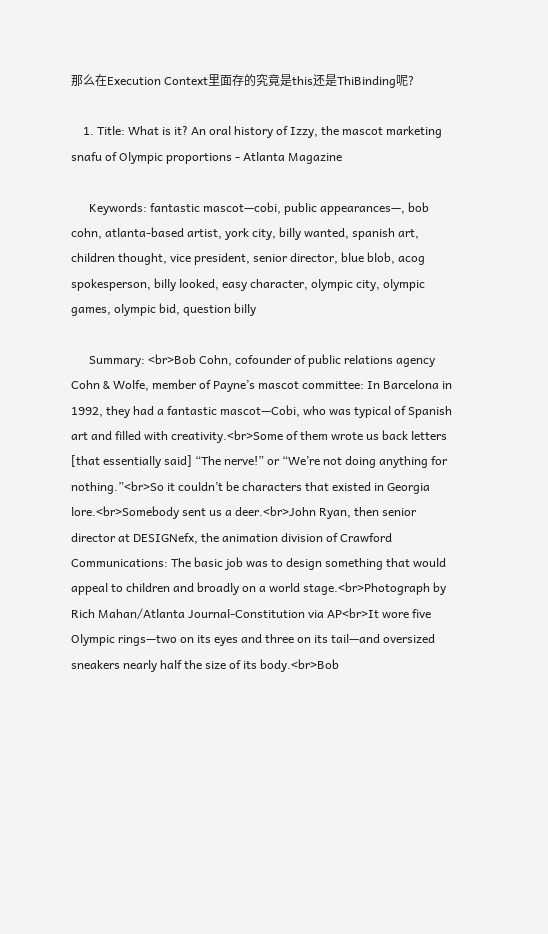那么在Execution Context里面存的究竟是this还是ThiBinding呢?

    1. Title: What is it? An oral history of Izzy, the mascot marketing snafu of Olympic proportions - Atlanta Magazine

      Keywords: fantastic mascot—cobi, public appearances—, bob cohn, atlanta-based artist, york city, billy wanted, spanish art, children thought, vice president, senior director, blue blob, acog spokesperson, billy looked, easy character, olympic city, olympic games, olympic bid, question billy

      Summary: <br>Bob Cohn, cofounder of public relations agency Cohn & Wolfe, member of Payne’s mascot committee: In Barcelona in 1992, they had a fantastic mascot—Cobi, who was typical of Spanish art and filled with creativity.<br>Some of them wrote us back letters [that essentially said] “The nerve!” or “We’re not doing anything for nothing.”<br>So it couldn’t be characters that existed in Georgia lore.<br>Somebody sent us a deer.<br>John Ryan, then senior director at DESIGNefx, the animation division of Crawford Communications: The basic job was to design something that would appeal to children and broadly on a world stage.<br>Photograph by Rich Mahan/Atlanta Journal-Constitution via AP<br>It wore five Olympic rings—two on its eyes and three on its tail—and oversized sneakers nearly half the size of its body.<br>Bob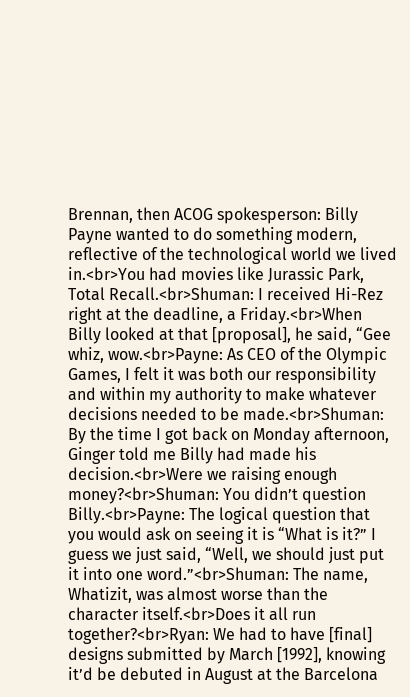Brennan, then ACOG spokesperson: Billy Payne wanted to do something modern, reflective of the technological world we lived in.<br>You had movies like Jurassic Park, Total Recall.<br>Shuman: I received Hi-Rez right at the deadline, a Friday.<br>When Billy looked at that [proposal], he said, “Gee whiz, wow.<br>Payne: As CEO of the Olympic Games, I felt it was both our responsibility and within my authority to make whatever decisions needed to be made.<br>Shuman: By the time I got back on Monday afternoon, Ginger told me Billy had made his decision.<br>Were we raising enough money?<br>Shuman: You didn’t question Billy.<br>Payne: The logical question that you would ask on seeing it is “What is it?” I guess we just said, “Well, we should just put it into one word.”<br>Shuman: The name, Whatizit, was almost worse than the character itself.<br>Does it all run together?<br>Ryan: We had to have [final] designs submitted by March [1992], knowing it’d be debuted in August at the Barcelona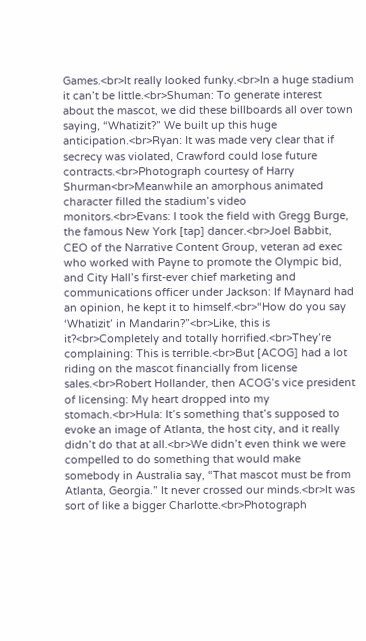Games.<br>It really looked funky.<br>In a huge stadium it can’t be little.<br>Shuman: To generate interest about the mascot, we did these billboards all over town saying, “Whatizit?” We built up this huge anticipation.<br>Ryan: It was made very clear that if secrecy was violated, Crawford could lose future contracts.<br>Photograph courtesy of Harry Shurman<br>Meanwhile an amorphous animated character filled the stadium’s video monitors.<br>Evans: I took the field with Gregg Burge, the famous New York [tap] dancer.<br>Joel Babbit, CEO of the Narrative Content Group, veteran ad exec who worked with Payne to promote the Olympic bid, and City Hall’s first-ever chief marketing and communications officer under Jackson: If Maynard had an opinion, he kept it to himself.<br>“How do you say ‘Whatizit’ in Mandarin?”<br>Like, this is it?<br>Completely and totally horrified.<br>They’re complaining: This is terrible.<br>But [ACOG] had a lot riding on the mascot financially from license sales.<br>Robert Hollander, then ACOG’s vice president of licensing: My heart dropped into my stomach.<br>Hula: It’s something that’s supposed to evoke an image of Atlanta, the host city, and it really didn’t do that at all.<br>We didn’t even think we were compelled to do something that would make somebody in Australia say, “That mascot must be from Atlanta, Georgia.” It never crossed our minds.<br>It was sort of like a bigger Charlotte.<br>Photograph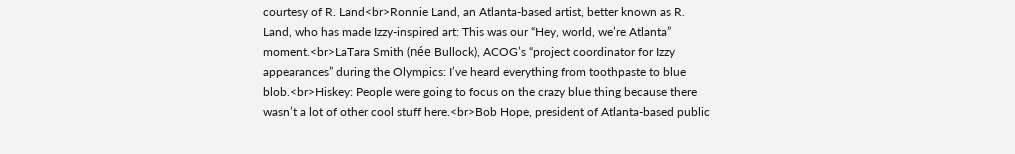courtesy of R. Land<br>Ronnie Land, an Atlanta-based artist, better known as R. Land, who has made Izzy-inspired art: This was our “Hey, world, we’re Atlanta” moment.<br>LaTara Smith (née Bullock), ACOG’s “project coordinator for Izzy appearances” during the Olympics: I’ve heard everything from toothpaste to blue blob.<br>Hiskey: People were going to focus on the crazy blue thing because there wasn’t a lot of other cool stuff here.<br>Bob Hope, president of Atlanta-based public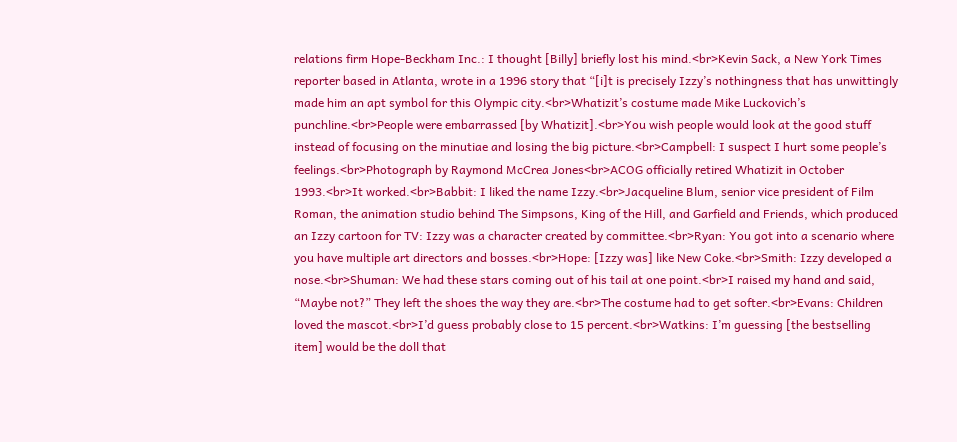relations firm Hope-Beckham Inc.: I thought [Billy] briefly lost his mind.<br>Kevin Sack, a New York Times reporter based in Atlanta, wrote in a 1996 story that “[i]t is precisely Izzy’s nothingness that has unwittingly made him an apt symbol for this Olympic city.<br>Whatizit’s costume made Mike Luckovich’s punchline.<br>People were embarrassed [by Whatizit].<br>You wish people would look at the good stuff instead of focusing on the minutiae and losing the big picture.<br>Campbell: I suspect I hurt some people’s feelings.<br>Photograph by Raymond McCrea Jones<br>ACOG officially retired Whatizit in October 1993.<br>It worked.<br>Babbit: I liked the name Izzy.<br>Jacqueline Blum, senior vice president of Film Roman, the animation studio behind The Simpsons, King of the Hill, and Garfield and Friends, which produced an Izzy cartoon for TV: Izzy was a character created by committee.<br>Ryan: You got into a scenario where you have multiple art directors and bosses.<br>Hope: [Izzy was] like New Coke.<br>Smith: Izzy developed a nose.<br>Shuman: We had these stars coming out of his tail at one point.<br>I raised my hand and said, “Maybe not?” They left the shoes the way they are.<br>The costume had to get softer.<br>Evans: Children loved the mascot.<br>I’d guess probably close to 15 percent.<br>Watkins: I’m guessing [the bestselling item] would be the doll that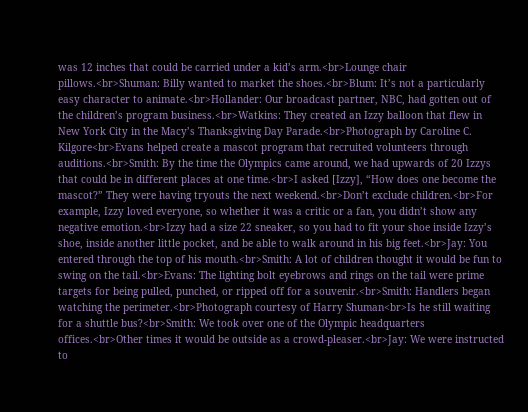was 12 inches that could be carried under a kid’s arm.<br>Lounge chair pillows.<br>Shuman: Billy wanted to market the shoes.<br>Blum: It’s not a particularly easy character to animate.<br>Hollander: Our broadcast partner, NBC, had gotten out of the children’s program business.<br>Watkins: They created an Izzy balloon that flew in New York City in the Macy’s Thanksgiving Day Parade.<br>Photograph by Caroline C. Kilgore<br>Evans helped create a mascot program that recruited volunteers through auditions.<br>Smith: By the time the Olympics came around, we had upwards of 20 Izzys that could be in different places at one time.<br>I asked [Izzy], “How does one become the mascot?” They were having tryouts the next weekend.<br>Don’t exclude children.<br>For example, Izzy loved everyone, so whether it was a critic or a fan, you didn’t show any negative emotion.<br>Izzy had a size 22 sneaker, so you had to fit your shoe inside Izzy’s shoe, inside another little pocket, and be able to walk around in his big feet.<br>Jay: You entered through the top of his mouth.<br>Smith: A lot of children thought it would be fun to swing on the tail.<br>Evans: The lighting bolt eyebrows and rings on the tail were prime targets for being pulled, punched, or ripped off for a souvenir.<br>Smith: Handlers began watching the perimeter.<br>Photograph courtesy of Harry Shuman<br>Is he still waiting for a shuttle bus?<br>Smith: We took over one of the Olympic headquarters offices.<br>Other times it would be outside as a crowd-pleaser.<br>Jay: We were instructed to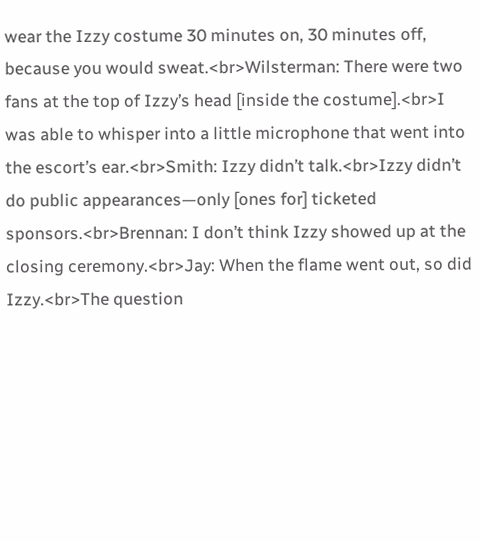wear the Izzy costume 30 minutes on, 30 minutes off, because you would sweat.<br>Wilsterman: There were two fans at the top of Izzy’s head [inside the costume].<br>I was able to whisper into a little microphone that went into the escort’s ear.<br>Smith: Izzy didn’t talk.<br>Izzy didn’t do public appearances—only [ones for] ticketed sponsors.<br>Brennan: I don’t think Izzy showed up at the closing ceremony.<br>Jay: When the flame went out, so did Izzy.<br>The question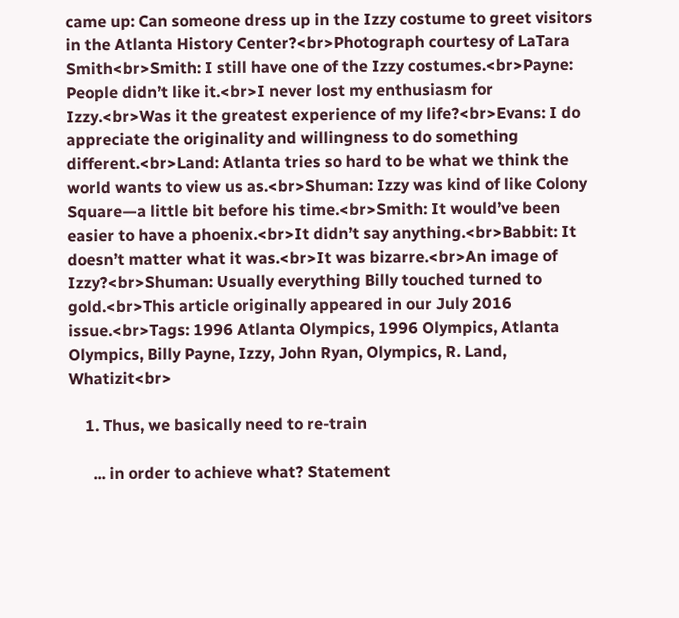came up: Can someone dress up in the Izzy costume to greet visitors in the Atlanta History Center?<br>Photograph courtesy of LaTara Smith<br>Smith: I still have one of the Izzy costumes.<br>Payne: People didn’t like it.<br>I never lost my enthusiasm for Izzy.<br>Was it the greatest experience of my life?<br>Evans: I do appreciate the originality and willingness to do something different.<br>Land: Atlanta tries so hard to be what we think the world wants to view us as.<br>Shuman: Izzy was kind of like Colony Square—a little bit before his time.<br>Smith: It would’ve been easier to have a phoenix.<br>It didn’t say anything.<br>Babbit: It doesn’t matter what it was.<br>It was bizarre.<br>An image of Izzy?<br>Shuman: Usually everything Billy touched turned to gold.<br>This article originally appeared in our July 2016 issue.<br>Tags: 1996 Atlanta Olympics, 1996 Olympics, Atlanta Olympics, Billy Payne, Izzy, John Ryan, Olympics, R. Land, Whatizit<br>

    1. Thus, we basically need to re-train

      ... in order to achieve what? Statement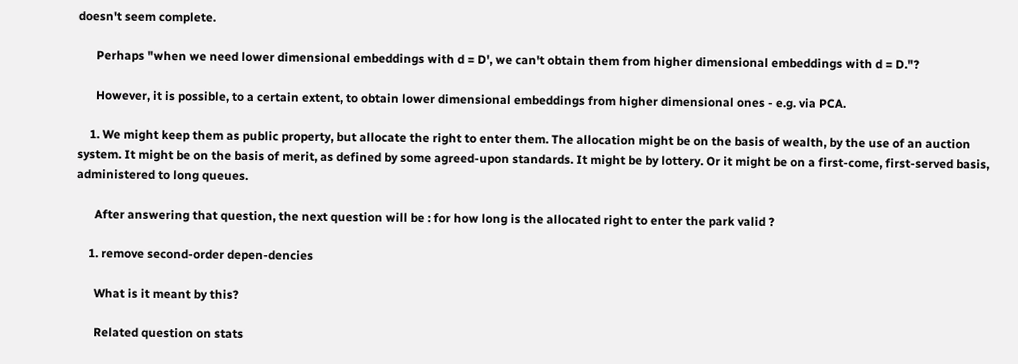doesn't seem complete.

      Perhaps "when we need lower dimensional embeddings with d = D', we can't obtain them from higher dimensional embeddings with d = D."?

      However, it is possible, to a certain extent, to obtain lower dimensional embeddings from higher dimensional ones - e.g. via PCA.

    1. We might keep them as public property, but allocate the right to enter them. The allocation might be on the basis of wealth, by the use of an auction system. It might be on the basis of merit, as defined by some agreed-upon standards. It might be by lottery. Or it might be on a first-come, first-served basis, administered to long queues.

      After answering that question, the next question will be : for how long is the allocated right to enter the park valid ?

    1. remove second-order depen-dencies

      What is it meant by this?

      Related question on stats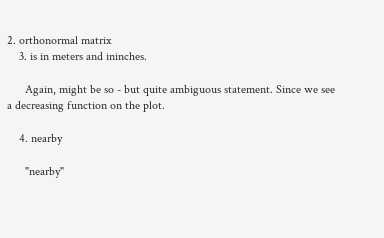2. orthonormal matrix
    3. is in meters and ininches.

      Again, might be so - but quite ambiguous statement. Since we see a decreasing function on the plot.

    4. nearby

      "nearby"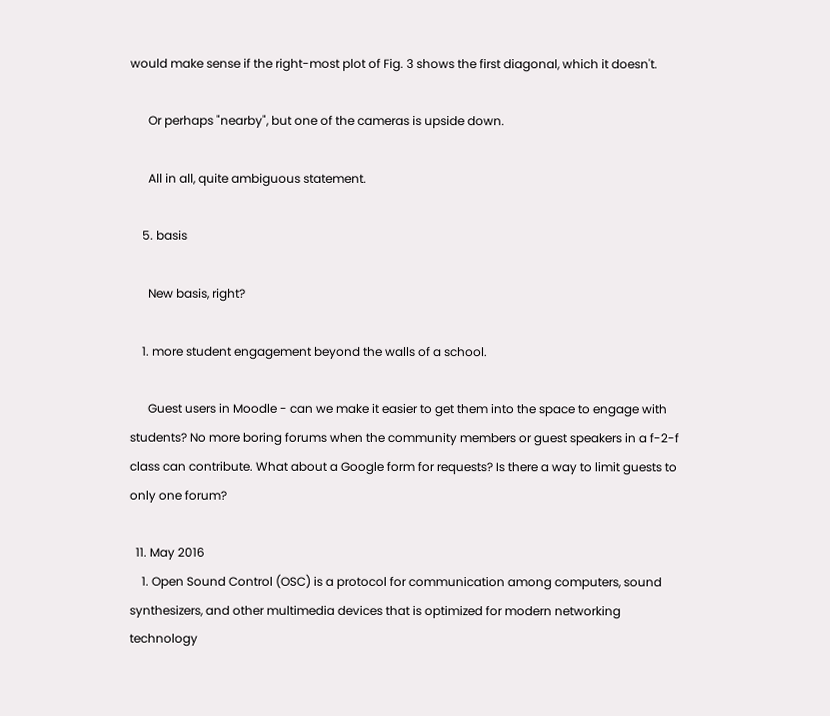would make sense if the right-most plot of Fig. 3 shows the first diagonal, which it doesn't.

      Or perhaps "nearby", but one of the cameras is upside down.

      All in all, quite ambiguous statement.

    5. basis

      New basis, right?

    1. more student engagement beyond the walls of a school.

      Guest users in Moodle - can we make it easier to get them into the space to engage with students? No more boring forums when the community members or guest speakers in a f-2-f class can contribute. What about a Google form for requests? Is there a way to limit guests to only one forum?

  11. May 2016
    1. Open Sound Control (OSC) is a protocol for communication among computers, sound synthesizers, and other multimedia devices that is optimized for modern networking technology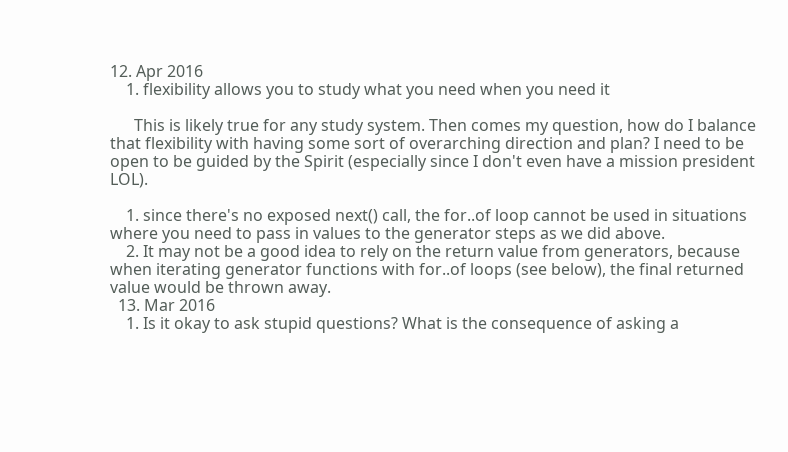12. Apr 2016
    1. flexibility allows you to study what you need when you need it

      This is likely true for any study system. Then comes my question, how do I balance that flexibility with having some sort of overarching direction and plan? I need to be open to be guided by the Spirit (especially since I don't even have a mission president LOL).

    1. since there's no exposed next() call, the for..of loop cannot be used in situations where you need to pass in values to the generator steps as we did above.
    2. It may not be a good idea to rely on the return value from generators, because when iterating generator functions with for..of loops (see below), the final returned value would be thrown away.
  13. Mar 2016
    1. Is it okay to ask stupid questions? What is the consequence of asking a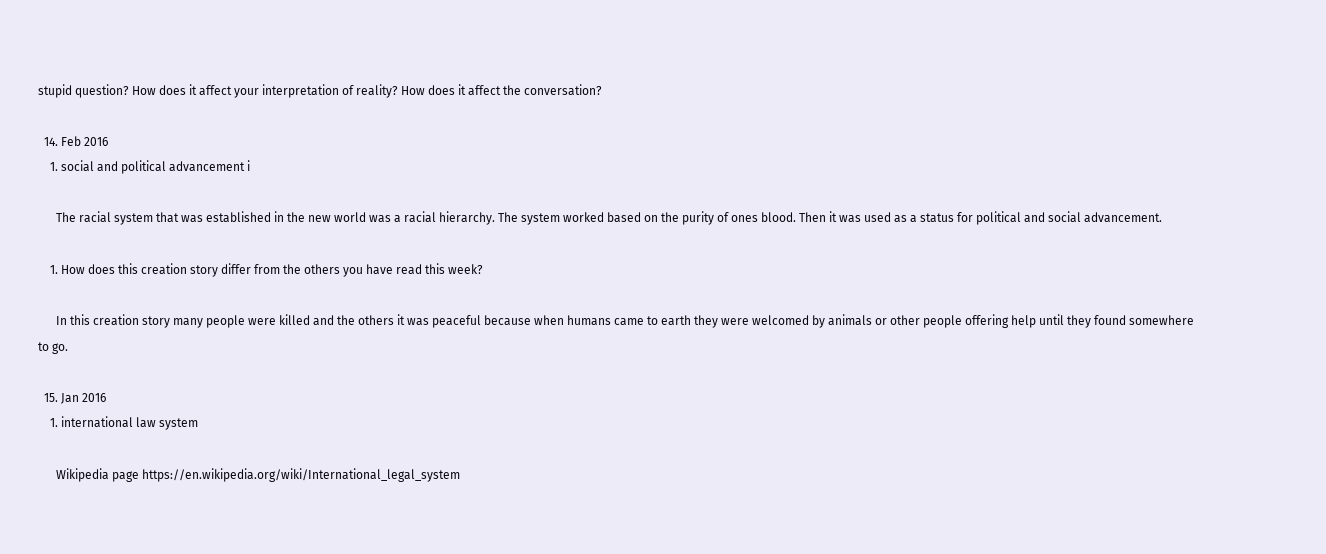stupid question? How does it affect your interpretation of reality? How does it affect the conversation?

  14. Feb 2016
    1. social and political advancement i

      The racial system that was established in the new world was a racial hierarchy. The system worked based on the purity of ones blood. Then it was used as a status for political and social advancement.

    1. How does this creation story differ from the others you have read this week?

      In this creation story many people were killed and the others it was peaceful because when humans came to earth they were welcomed by animals or other people offering help until they found somewhere to go.

  15. Jan 2016
    1. international law system

      Wikipedia page https://en.wikipedia.org/wiki/International_legal_system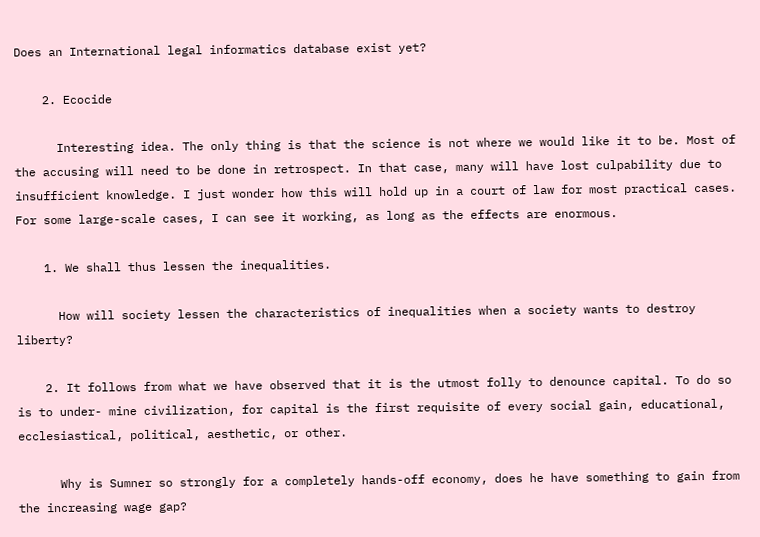Does an International legal informatics database exist yet?

    2. Ecocide

      Interesting idea. The only thing is that the science is not where we would like it to be. Most of the accusing will need to be done in retrospect. In that case, many will have lost culpability due to insufficient knowledge. I just wonder how this will hold up in a court of law for most practical cases. For some large-scale cases, I can see it working, as long as the effects are enormous.

    1. We shall thus lessen the inequalities.

      How will society lessen the characteristics of inequalities when a society wants to destroy liberty?

    2. It follows from what we have observed that it is the utmost folly to denounce capital. To do so is to under- mine civilization, for capital is the first requisite of every social gain, educational, ecclesiastical, political, aesthetic, or other.

      Why is Sumner so strongly for a completely hands-off economy, does he have something to gain from the increasing wage gap?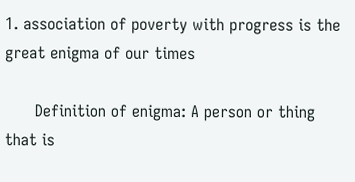1. association of poverty with progress is the great enigma of our times

      Definition of enigma: A person or thing that is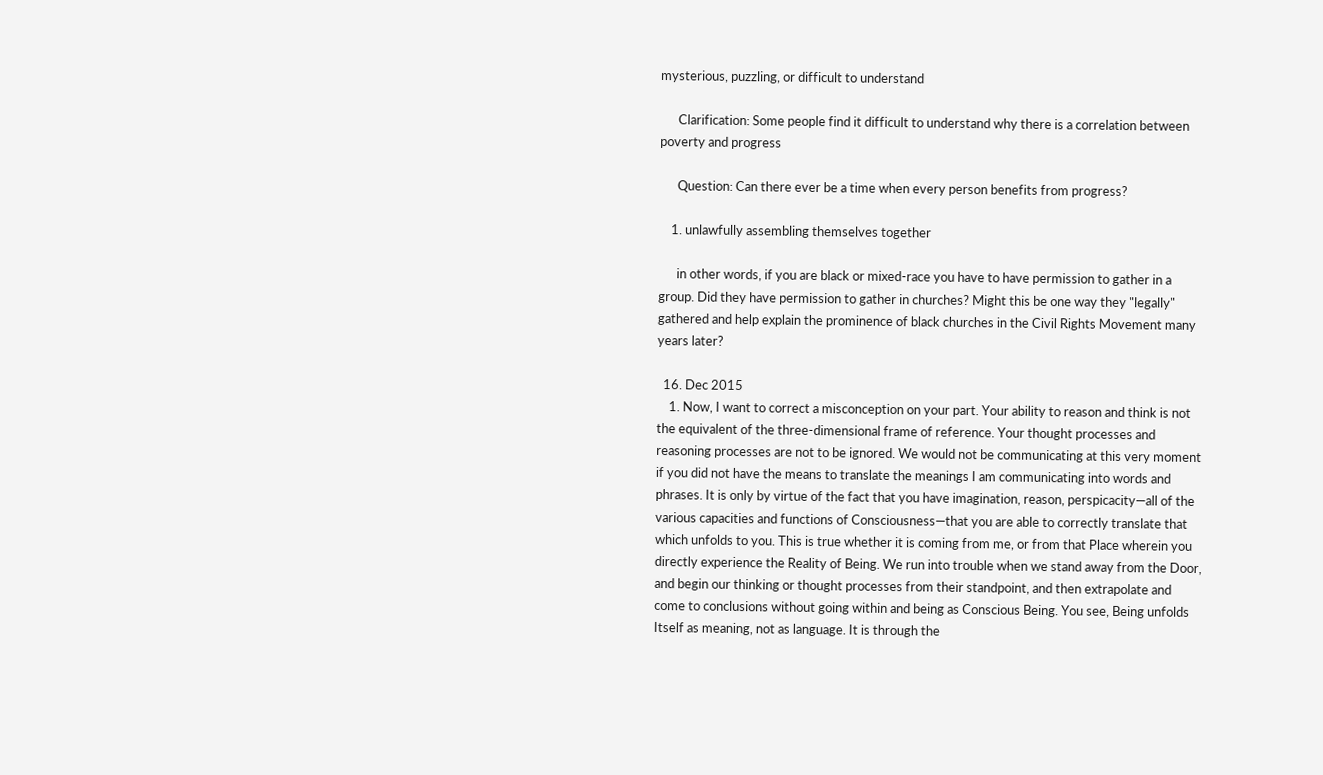mysterious, puzzling, or difficult to understand

      Clarification: Some people find it difficult to understand why there is a correlation between poverty and progress

      Question: Can there ever be a time when every person benefits from progress?

    1. unlawfully assembling themselves together

      in other words, if you are black or mixed-race you have to have permission to gather in a group. Did they have permission to gather in churches? Might this be one way they "legally" gathered and help explain the prominence of black churches in the Civil Rights Movement many years later?

  16. Dec 2015
    1. Now, I want to correct a misconception on your part. Your ability to reason and think is not the equivalent of the three-dimensional frame of reference. Your thought processes and reasoning processes are not to be ignored. We would not be communicating at this very moment if you did not have the means to translate the meanings I am communicating into words and phrases. It is only by virtue of the fact that you have imagination, reason, perspicacity—all of the various capacities and functions of Consciousness—that you are able to correctly translate that which unfolds to you. This is true whether it is coming from me, or from that Place wherein you directly experience the Reality of Being. We run into trouble when we stand away from the Door, and begin our thinking or thought processes from their standpoint, and then extrapolate and come to conclusions without going within and being as Conscious Being. You see, Being unfolds Itself as meaning, not as language. It is through the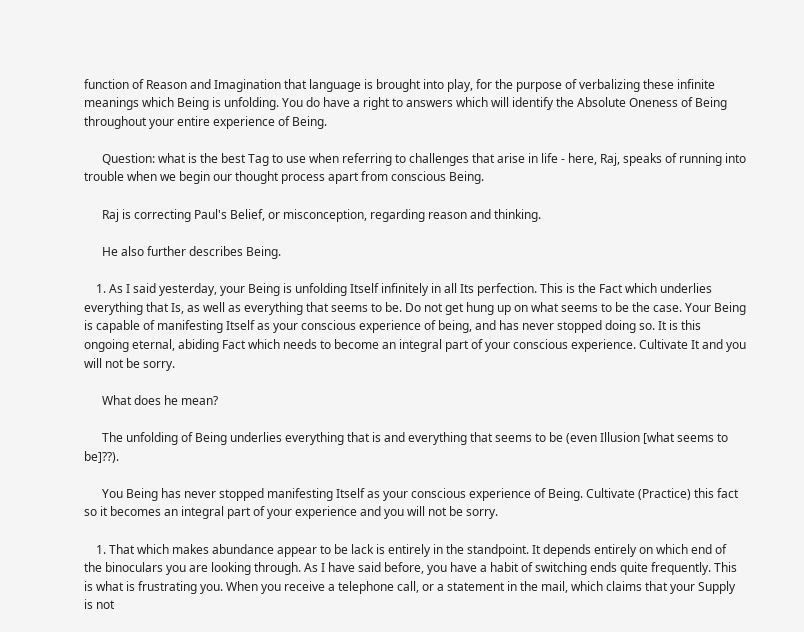function of Reason and Imagination that language is brought into play, for the purpose of verbalizing these infinite meanings which Being is unfolding. You do have a right to answers which will identify the Absolute Oneness of Being throughout your entire experience of Being.

      Question: what is the best Tag to use when referring to challenges that arise in life - here, Raj, speaks of running into trouble when we begin our thought process apart from conscious Being.

      Raj is correcting Paul's Belief, or misconception, regarding reason and thinking.

      He also further describes Being.

    1. As I said yesterday, your Being is unfolding Itself infinitely in all Its perfection. This is the Fact which underlies everything that Is, as well as everything that seems to be. Do not get hung up on what seems to be the case. Your Being is capable of manifesting Itself as your conscious experience of being, and has never stopped doing so. It is this ongoing eternal, abiding Fact which needs to become an integral part of your conscious experience. Cultivate It and you will not be sorry.

      What does he mean?

      The unfolding of Being underlies everything that is and everything that seems to be (even Illusion [what seems to be]??).

      You Being has never stopped manifesting Itself as your conscious experience of Being. Cultivate (Practice) this fact so it becomes an integral part of your experience and you will not be sorry.

    1. That which makes abundance appear to be lack is entirely in the standpoint. It depends entirely on which end of the binoculars you are looking through. As I have said before, you have a habit of switching ends quite frequently. This is what is frustrating you. When you receive a telephone call, or a statement in the mail, which claims that your Supply is not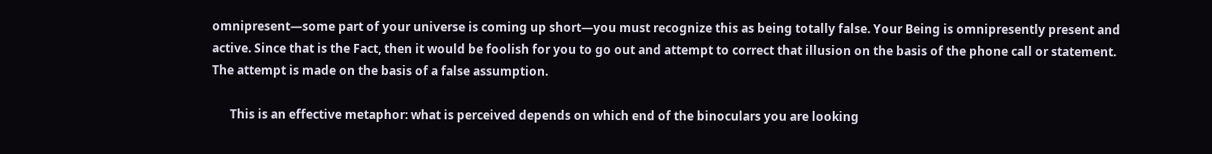omnipresent—some part of your universe is coming up short—you must recognize this as being totally false. Your Being is omnipresently present and active. Since that is the Fact, then it would be foolish for you to go out and attempt to correct that illusion on the basis of the phone call or statement. The attempt is made on the basis of a false assumption.

      This is an effective metaphor: what is perceived depends on which end of the binoculars you are looking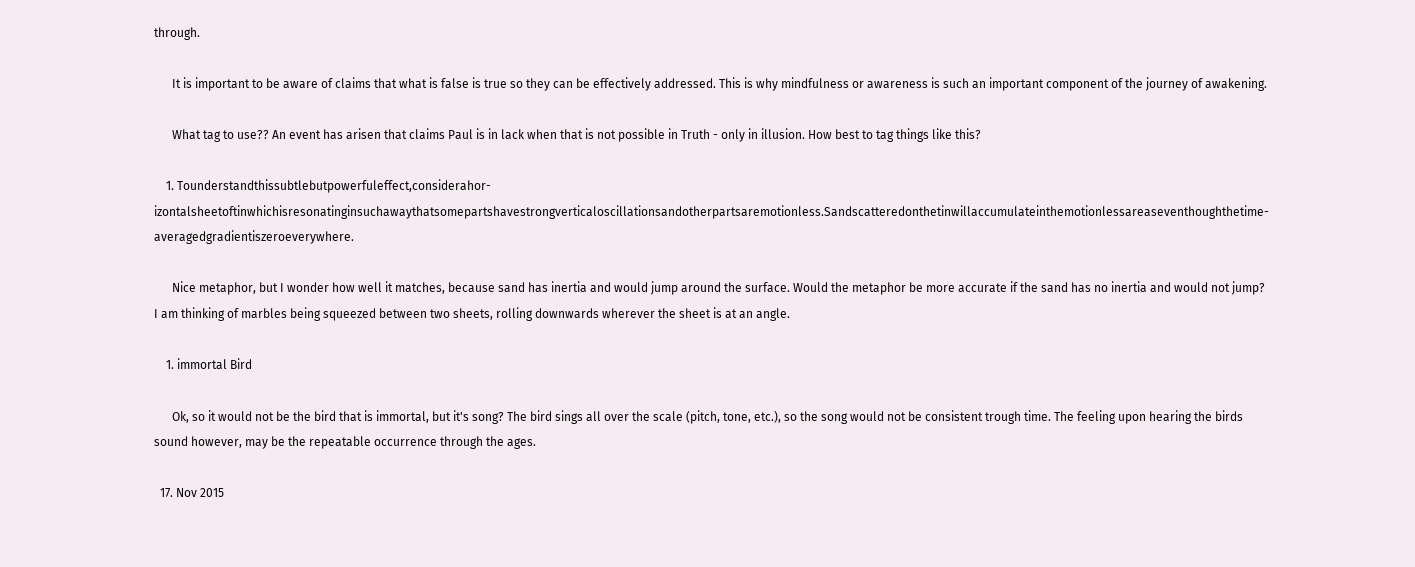through.

      It is important to be aware of claims that what is false is true so they can be effectively addressed. This is why mindfulness or awareness is such an important component of the journey of awakening.

      What tag to use?? An event has arisen that claims Paul is in lack when that is not possible in Truth - only in illusion. How best to tag things like this?

    1. Tounderstandthissubtlebutpowerfuleffect,considerahor-izontalsheetoftinwhichisresonatinginsuchawaythatsomepartshavestrongverticaloscillationsandotherpartsaremotionless.Sandscatteredonthetinwillaccumulateinthemotionlessareaseventhoughthetime-averagedgradientiszeroeverywhere.

      Nice metaphor, but I wonder how well it matches, because sand has inertia and would jump around the surface. Would the metaphor be more accurate if the sand has no inertia and would not jump? I am thinking of marbles being squeezed between two sheets, rolling downwards wherever the sheet is at an angle.

    1. immortal Bird

      Ok, so it would not be the bird that is immortal, but it's song? The bird sings all over the scale (pitch, tone, etc.), so the song would not be consistent trough time. The feeling upon hearing the birds sound however, may be the repeatable occurrence through the ages.

  17. Nov 2015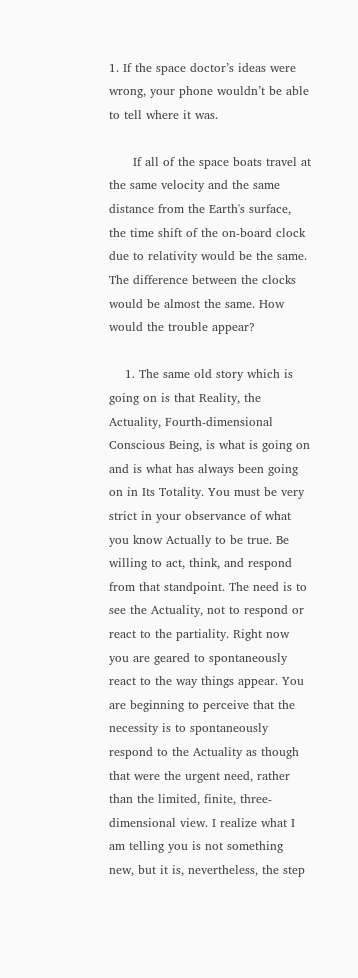1. If the space doctor’s ideas were wrong, your phone wouldn’t be able to tell where it was.

      If all of the space boats travel at the same velocity and the same distance from the Earth's surface, the time shift of the on-board clock due to relativity would be the same. The difference between the clocks would be almost the same. How would the trouble appear?

    1. The same old story which is going on is that Reality, the Actuality, Fourth-dimensional Conscious Being, is what is going on and is what has always been going on in Its Totality. You must be very strict in your observance of what you know Actually to be true. Be willing to act, think, and respond from that standpoint. The need is to see the Actuality, not to respond or react to the partiality. Right now you are geared to spontaneously react to the way things appear. You are beginning to perceive that the necessity is to spontaneously respond to the Actuality as though that were the urgent need, rather than the limited, finite, three-dimensional view. I realize what I am telling you is not something new, but it is, nevertheless, the step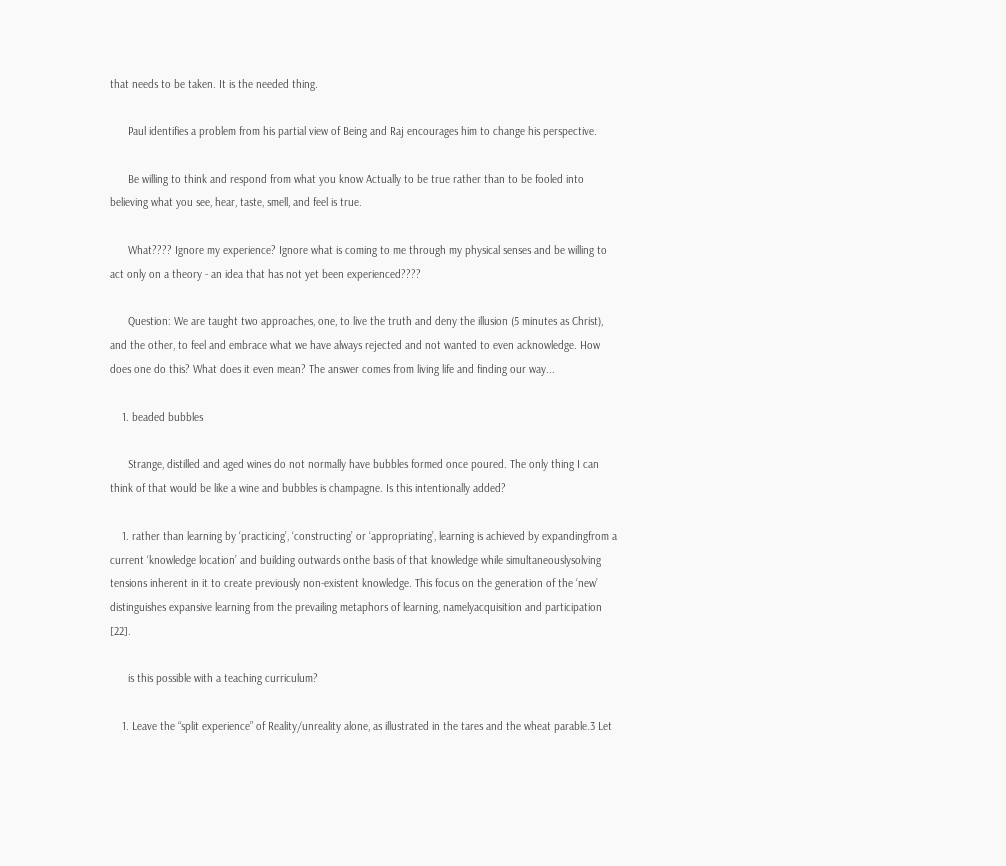that needs to be taken. It is the needed thing.

      Paul identifies a problem from his partial view of Being and Raj encourages him to change his perspective.

      Be willing to think and respond from what you know Actually to be true rather than to be fooled into believing what you see, hear, taste, smell, and feel is true.

      What???? Ignore my experience? Ignore what is coming to me through my physical senses and be willing to act only on a theory - an idea that has not yet been experienced????

      Question: We are taught two approaches, one, to live the truth and deny the illusion (5 minutes as Christ), and the other, to feel and embrace what we have always rejected and not wanted to even acknowledge. How does one do this? What does it even mean? The answer comes from living life and finding our way...

    1. beaded bubbles

      Strange, distilled and aged wines do not normally have bubbles formed once poured. The only thing I can think of that would be like a wine and bubbles is champagne. Is this intentionally added?

    1. rather than learning by ‘practicing’, ‘constructing’ or ‘appropriating’, learning is achieved by expandingfrom a current ‘knowledge location’ and building outwards onthe basis of that knowledge while simultaneouslysolving tensions inherent in it to create previously non-existent knowledge. This focus on the generation of the ‘new’ distinguishes expansive learning from the prevailing metaphors of learning, namelyacquisition and participation [22].

      is this possible with a teaching curriculum?

    1. Leave the “split experience” of Reality/unreality alone, as illustrated in the tares and the wheat parable.3 Let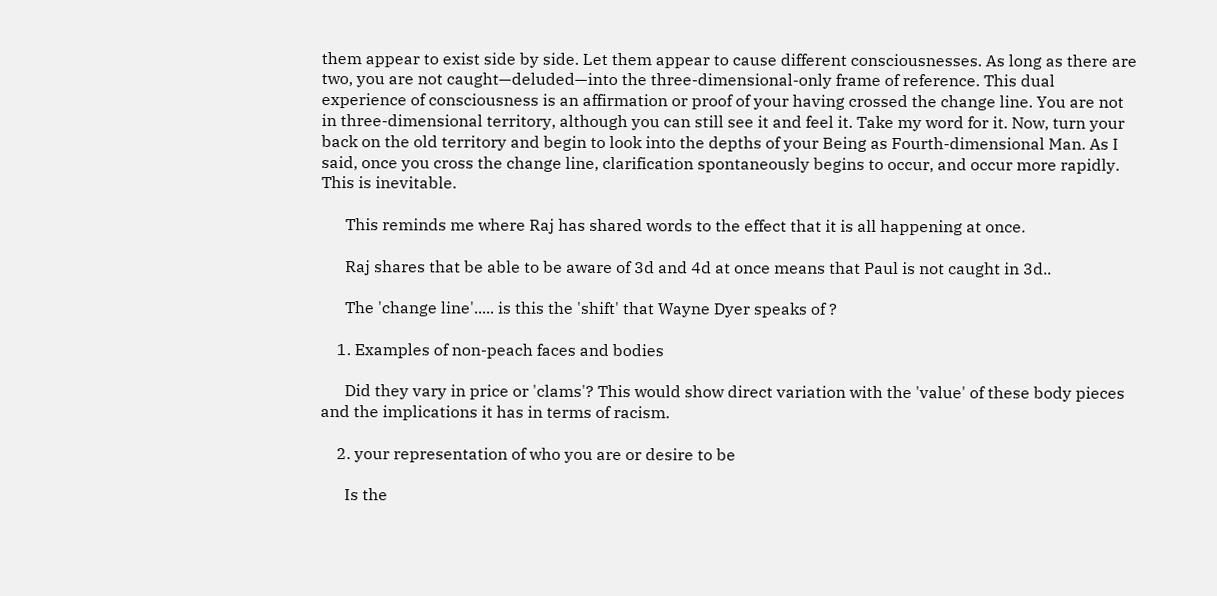them appear to exist side by side. Let them appear to cause different consciousnesses. As long as there are two, you are not caught—deluded—into the three-dimensional-only frame of reference. This dual experience of consciousness is an affirmation or proof of your having crossed the change line. You are not in three-dimensional territory, although you can still see it and feel it. Take my word for it. Now, turn your back on the old territory and begin to look into the depths of your Being as Fourth-dimensional Man. As I said, once you cross the change line, clarification spontaneously begins to occur, and occur more rapidly. This is inevitable.

      This reminds me where Raj has shared words to the effect that it is all happening at once.

      Raj shares that be able to be aware of 3d and 4d at once means that Paul is not caught in 3d..

      The 'change line'..... is this the 'shift' that Wayne Dyer speaks of ?

    1. Examples of non-peach faces and bodies

      Did they vary in price or 'clams'? This would show direct variation with the 'value' of these body pieces and the implications it has in terms of racism.

    2. your representation of who you are or desire to be

      Is the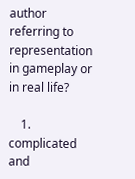author referring to representation in gameplay or in real life?

    1. complicated and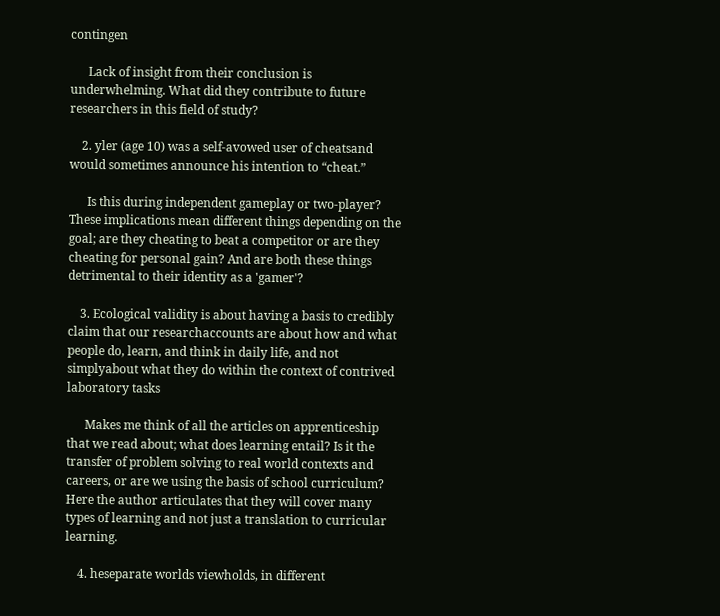contingen

      Lack of insight from their conclusion is underwhelming. What did they contribute to future researchers in this field of study?

    2. yler (age 10) was a self-avowed user of cheatsand would sometimes announce his intention to “cheat.”

      Is this during independent gameplay or two-player? These implications mean different things depending on the goal; are they cheating to beat a competitor or are they cheating for personal gain? And are both these things detrimental to their identity as a 'gamer'?

    3. Ecological validity is about having a basis to credibly claim that our researchaccounts are about how and what people do, learn, and think in daily life, and not simplyabout what they do within the context of contrived laboratory tasks

      Makes me think of all the articles on apprenticeship that we read about; what does learning entail? Is it the transfer of problem solving to real world contexts and careers, or are we using the basis of school curriculum? Here the author articulates that they will cover many types of learning and not just a translation to curricular learning.

    4. heseparate worlds viewholds, in different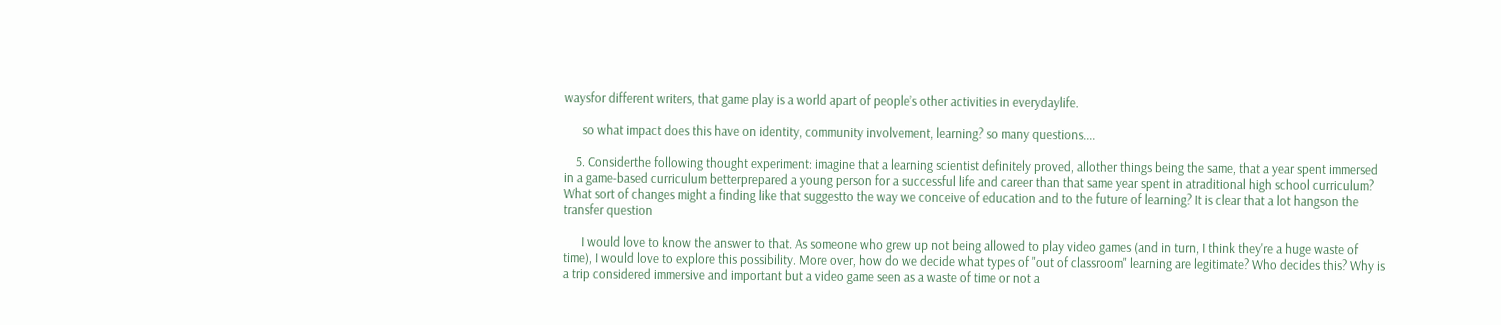waysfor different writers, that game play is a world apart of people’s other activities in everydaylife.

      so what impact does this have on identity, community involvement, learning? so many questions....

    5. Considerthe following thought experiment: imagine that a learning scientist definitely proved, allother things being the same, that a year spent immersed in a game-based curriculum betterprepared a young person for a successful life and career than that same year spent in atraditional high school curriculum? What sort of changes might a finding like that suggestto the way we conceive of education and to the future of learning? It is clear that a lot hangson the transfer question

      I would love to know the answer to that. As someone who grew up not being allowed to play video games (and in turn, I think they're a huge waste of time), I would love to explore this possibility. More over, how do we decide what types of "out of classroom" learning are legitimate? Who decides this? Why is a trip considered immersive and important but a video game seen as a waste of time or not a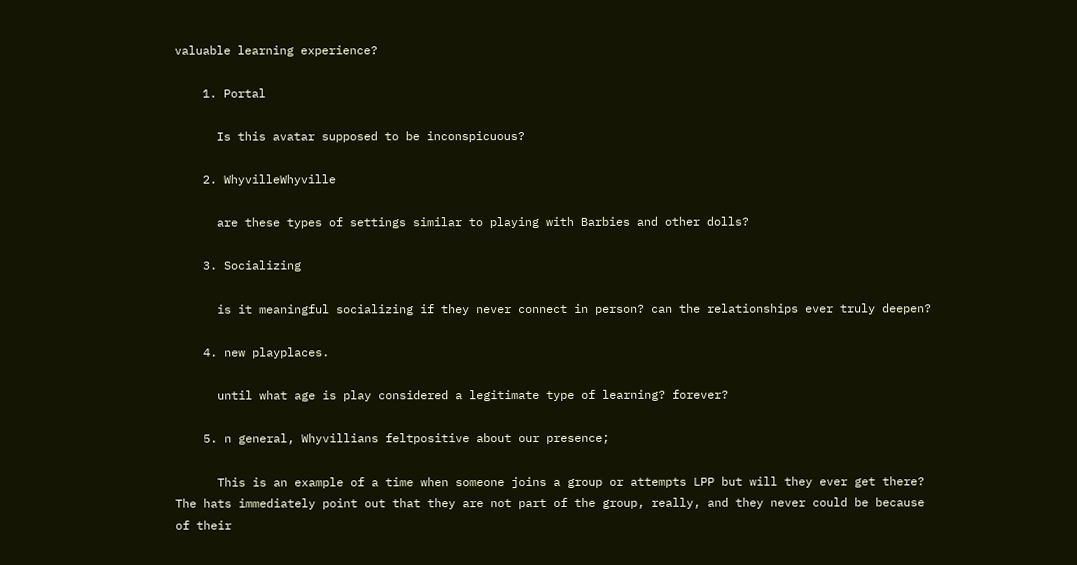valuable learning experience?

    1. Portal

      Is this avatar supposed to be inconspicuous?

    2. WhyvilleWhyville

      are these types of settings similar to playing with Barbies and other dolls?

    3. Socializing

      is it meaningful socializing if they never connect in person? can the relationships ever truly deepen?

    4. new playplaces.

      until what age is play considered a legitimate type of learning? forever?

    5. n general, Whyvillians feltpositive about our presence;

      This is an example of a time when someone joins a group or attempts LPP but will they ever get there? The hats immediately point out that they are not part of the group, really, and they never could be because of their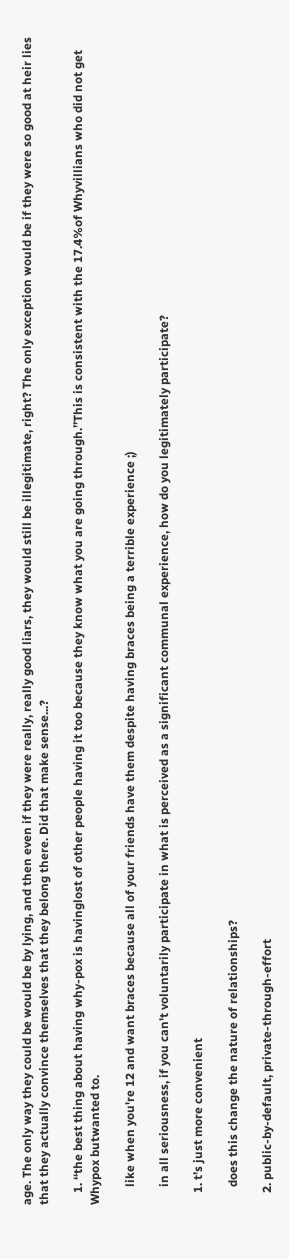age. The only way they could be would be by lying, and then even if they were really, really good liars, they would still be illegitimate, right? The only exception would be if they were so good at heir lies that they actually convince themselves that they belong there. Did that make sense...?

    1. ‘‘the best thing about having why-pox is havinglost of other people having it too because they know what you are going through.’’This is consistent with the 17.4%of Whyvillians who did not get Whypox butwanted to.

      like when you're 12 and want braces because all of your friends have them despite having braces being a terrible experience ;)

      in all seriousness, if you can't voluntarily participate in what is perceived as a significant communal experience, how do you legitimately participate?

    1. t’s just more convenient

      does this change the nature of relationships?

    2. public-by-default, private-through-effort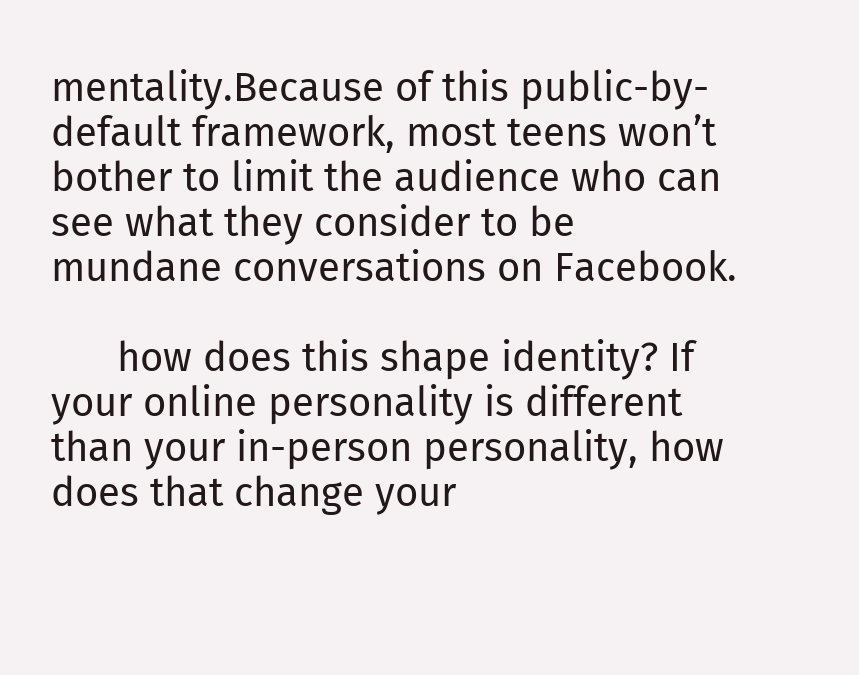mentality.Because of this public-by-default framework, most teens won’t bother to limit the audience who can see what they consider to be mundane conversations on Facebook.

      how does this shape identity? If your online personality is different than your in-person personality, how does that change your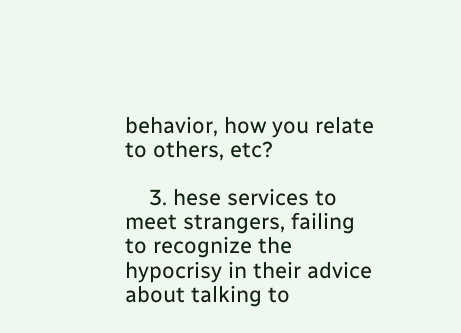behavior, how you relate to others, etc?

    3. hese services to meet strangers, failing to recognize the hypocrisy in their advice about talking to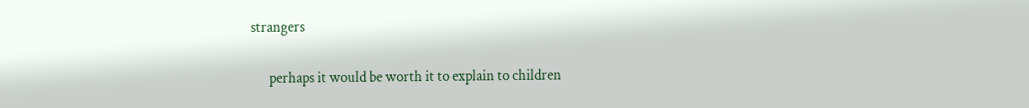strangers

      perhaps it would be worth it to explain to children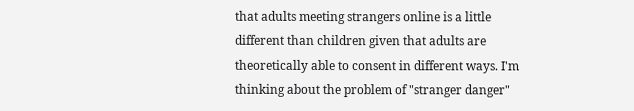that adults meeting strangers online is a little different than children given that adults are theoretically able to consent in different ways. I'm thinking about the problem of "stranger danger"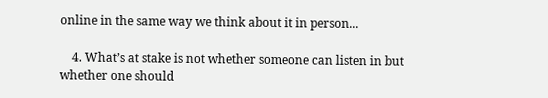online in the same way we think about it in person...

    4. What’s at stake is not whether someone can listen in but whether one should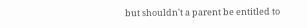but shouldn't a parent be entitled to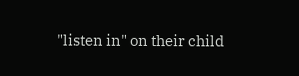"listen in" on their child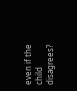even if the child disagrees?